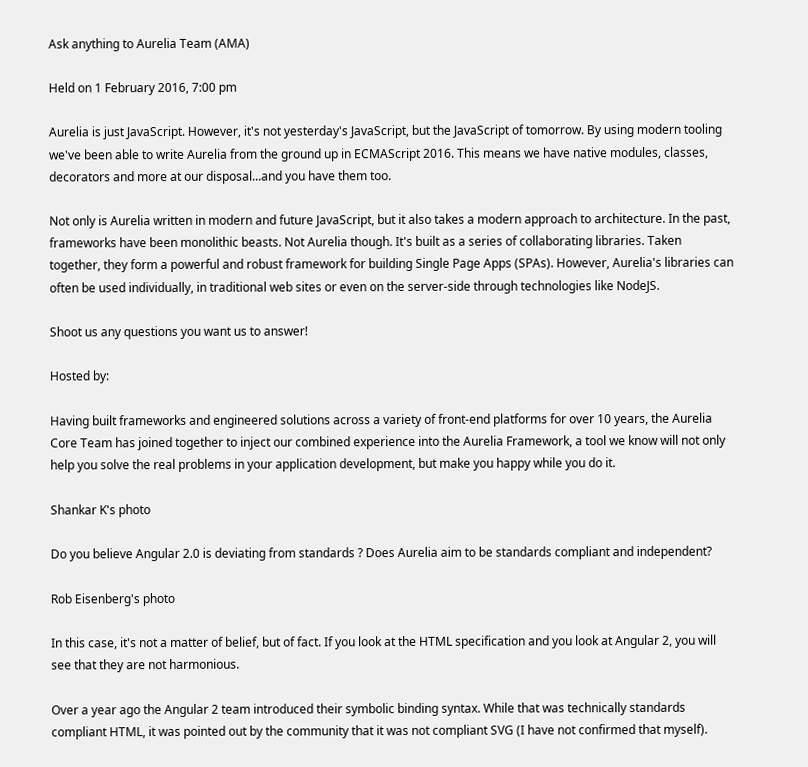Ask anything to Aurelia Team (AMA)

Held on 1 February 2016, 7:00 pm

Aurelia is just JavaScript. However, it's not yesterday's JavaScript, but the JavaScript of tomorrow. By using modern tooling we've been able to write Aurelia from the ground up in ECMAScript 2016. This means we have native modules, classes, decorators and more at our disposal...and you have them too.

Not only is Aurelia written in modern and future JavaScript, but it also takes a modern approach to architecture. In the past, frameworks have been monolithic beasts. Not Aurelia though. It's built as a series of collaborating libraries. Taken together, they form a powerful and robust framework for building Single Page Apps (SPAs). However, Aurelia's libraries can often be used individually, in traditional web sites or even on the server-side through technologies like NodeJS.

Shoot us any questions you want us to answer!

Hosted by:

Having built frameworks and engineered solutions across a variety of front-end platforms for over 10 years, the Aurelia Core Team has joined together to inject our combined experience into the Aurelia Framework, a tool we know will not only help you solve the real problems in your application development, but make you happy while you do it.

Shankar K's photo

Do you believe Angular 2.0 is deviating from standards ? Does Aurelia aim to be standards compliant and independent?

Rob Eisenberg's photo

In this case, it's not a matter of belief, but of fact. If you look at the HTML specification and you look at Angular 2, you will see that they are not harmonious.

Over a year ago the Angular 2 team introduced their symbolic binding syntax. While that was technically standards compliant HTML, it was pointed out by the community that it was not compliant SVG (I have not confirmed that myself).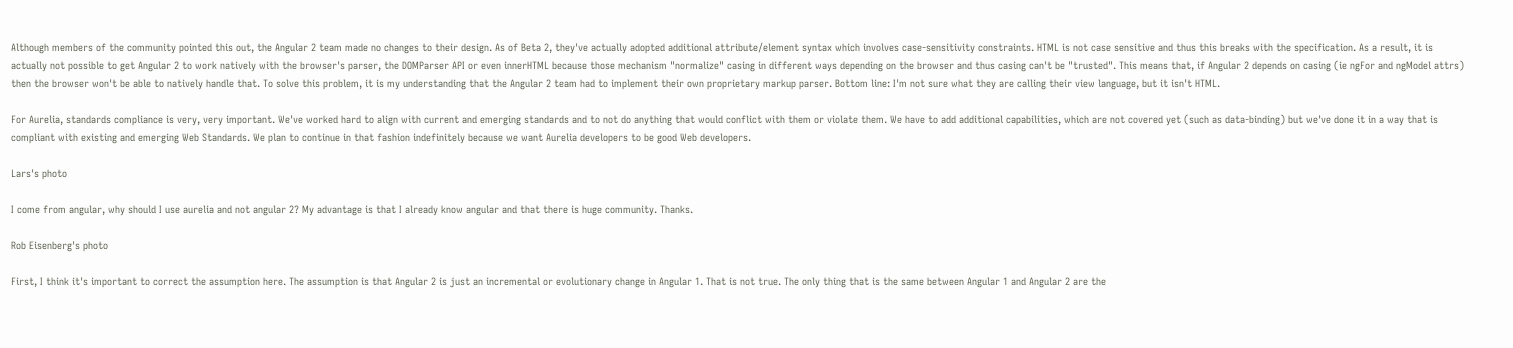Although members of the community pointed this out, the Angular 2 team made no changes to their design. As of Beta 2, they've actually adopted additional attribute/element syntax which involves case-sensitivity constraints. HTML is not case sensitive and thus this breaks with the specification. As a result, it is actually not possible to get Angular 2 to work natively with the browser's parser, the DOMParser API or even innerHTML because those mechanism "normalize" casing in different ways depending on the browser and thus casing can't be "trusted". This means that, if Angular 2 depends on casing (ie ngFor and ngModel attrs) then the browser won't be able to natively handle that. To solve this problem, it is my understanding that the Angular 2 team had to implement their own proprietary markup parser. Bottom line: I'm not sure what they are calling their view language, but it isn't HTML.

For Aurelia, standards compliance is very, very important. We've worked hard to align with current and emerging standards and to not do anything that would conflict with them or violate them. We have to add additional capabilities, which are not covered yet (such as data-binding) but we've done it in a way that is compliant with existing and emerging Web Standards. We plan to continue in that fashion indefinitely because we want Aurelia developers to be good Web developers.

Lars's photo

I come from angular, why should I use aurelia and not angular 2? My advantage is that I already know angular and that there is huge community. Thanks.

Rob Eisenberg's photo

First, I think it's important to correct the assumption here. The assumption is that Angular 2 is just an incremental or evolutionary change in Angular 1. That is not true. The only thing that is the same between Angular 1 and Angular 2 are the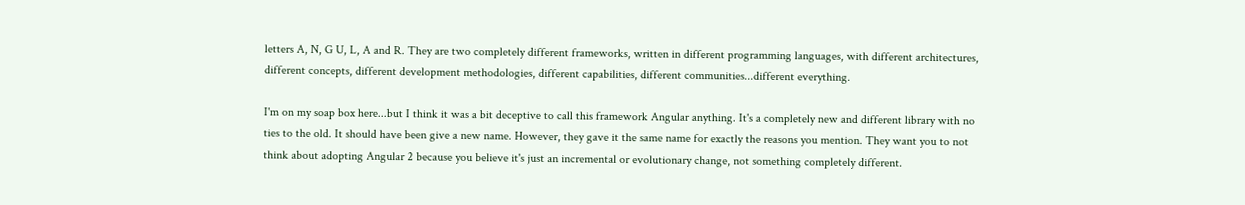letters A, N, G U, L, A and R. They are two completely different frameworks, written in different programming languages, with different architectures, different concepts, different development methodologies, different capabilities, different communities...different everything.

I'm on my soap box here...but I think it was a bit deceptive to call this framework Angular anything. It's a completely new and different library with no ties to the old. It should have been give a new name. However, they gave it the same name for exactly the reasons you mention. They want you to not think about adopting Angular 2 because you believe it's just an incremental or evolutionary change, not something completely different.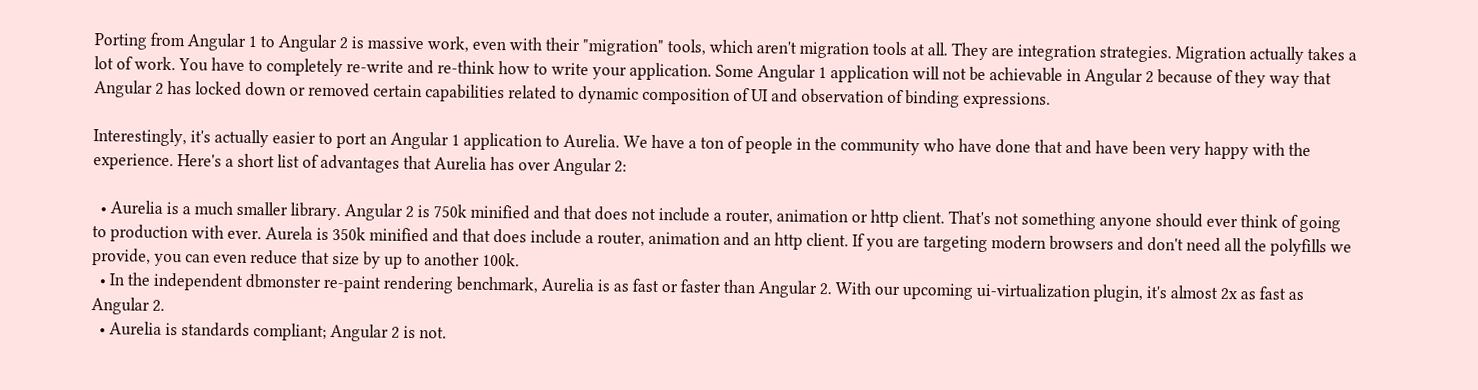Porting from Angular 1 to Angular 2 is massive work, even with their "migration" tools, which aren't migration tools at all. They are integration strategies. Migration actually takes a lot of work. You have to completely re-write and re-think how to write your application. Some Angular 1 application will not be achievable in Angular 2 because of they way that Angular 2 has locked down or removed certain capabilities related to dynamic composition of UI and observation of binding expressions.

Interestingly, it's actually easier to port an Angular 1 application to Aurelia. We have a ton of people in the community who have done that and have been very happy with the experience. Here's a short list of advantages that Aurelia has over Angular 2:

  • Aurelia is a much smaller library. Angular 2 is 750k minified and that does not include a router, animation or http client. That's not something anyone should ever think of going to production with ever. Aurela is 350k minified and that does include a router, animation and an http client. If you are targeting modern browsers and don't need all the polyfills we provide, you can even reduce that size by up to another 100k.
  • In the independent dbmonster re-paint rendering benchmark, Aurelia is as fast or faster than Angular 2. With our upcoming ui-virtualization plugin, it's almost 2x as fast as Angular 2.
  • Aurelia is standards compliant; Angular 2 is not.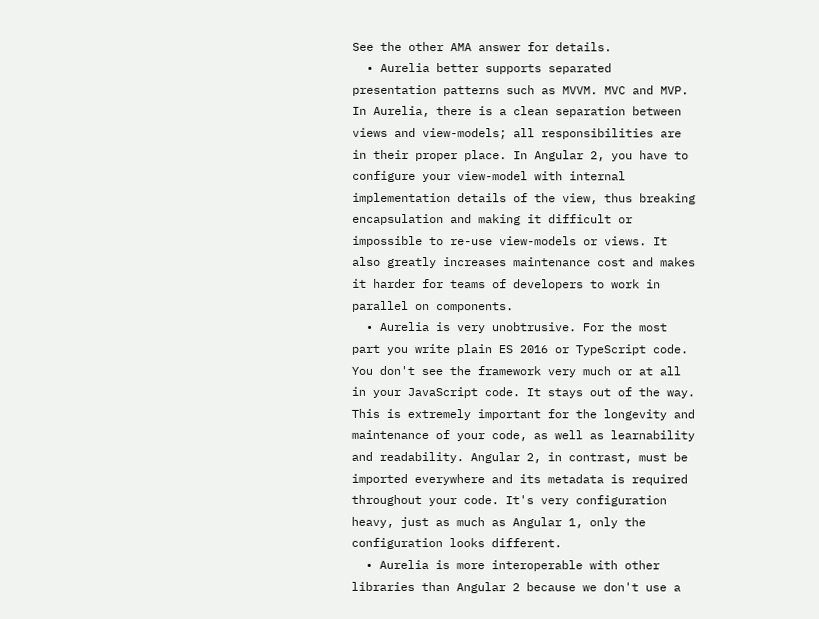See the other AMA answer for details.
  • Aurelia better supports separated presentation patterns such as MVVM. MVC and MVP. In Aurelia, there is a clean separation between views and view-models; all responsibilities are in their proper place. In Angular 2, you have to configure your view-model with internal implementation details of the view, thus breaking encapsulation and making it difficult or impossible to re-use view-models or views. It also greatly increases maintenance cost and makes it harder for teams of developers to work in parallel on components.
  • Aurelia is very unobtrusive. For the most part you write plain ES 2016 or TypeScript code. You don't see the framework very much or at all in your JavaScript code. It stays out of the way. This is extremely important for the longevity and maintenance of your code, as well as learnability and readability. Angular 2, in contrast, must be imported everywhere and its metadata is required throughout your code. It's very configuration heavy, just as much as Angular 1, only the configuration looks different.
  • Aurelia is more interoperable with other libraries than Angular 2 because we don't use a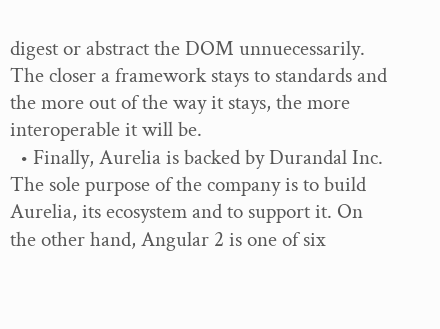digest or abstract the DOM unnuecessarily. The closer a framework stays to standards and the more out of the way it stays, the more interoperable it will be.
  • Finally, Aurelia is backed by Durandal Inc. The sole purpose of the company is to build Aurelia, its ecosystem and to support it. On the other hand, Angular 2 is one of six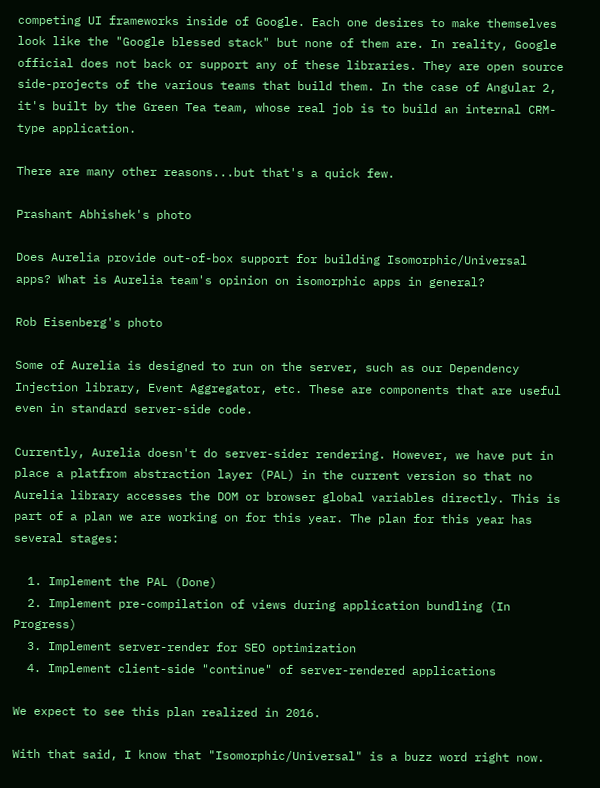competing UI frameworks inside of Google. Each one desires to make themselves look like the "Google blessed stack" but none of them are. In reality, Google official does not back or support any of these libraries. They are open source side-projects of the various teams that build them. In the case of Angular 2, it's built by the Green Tea team, whose real job is to build an internal CRM-type application.

There are many other reasons...but that's a quick few.

Prashant Abhishek's photo

Does Aurelia provide out-of-box support for building Isomorphic/Universal apps? What is Aurelia team's opinion on isomorphic apps in general?

Rob Eisenberg's photo

Some of Aurelia is designed to run on the server, such as our Dependency Injection library, Event Aggregator, etc. These are components that are useful even in standard server-side code.

Currently, Aurelia doesn't do server-sider rendering. However, we have put in place a platfrom abstraction layer (PAL) in the current version so that no Aurelia library accesses the DOM or browser global variables directly. This is part of a plan we are working on for this year. The plan for this year has several stages:

  1. Implement the PAL (Done)
  2. Implement pre-compilation of views during application bundling (In Progress)
  3. Implement server-render for SEO optimization
  4. Implement client-side "continue" of server-rendered applications

We expect to see this plan realized in 2016.

With that said, I know that "Isomorphic/Universal" is a buzz word right now.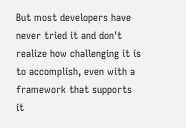But most developers have never tried it and don't realize how challenging it is to accomplish, even with a framework that supports it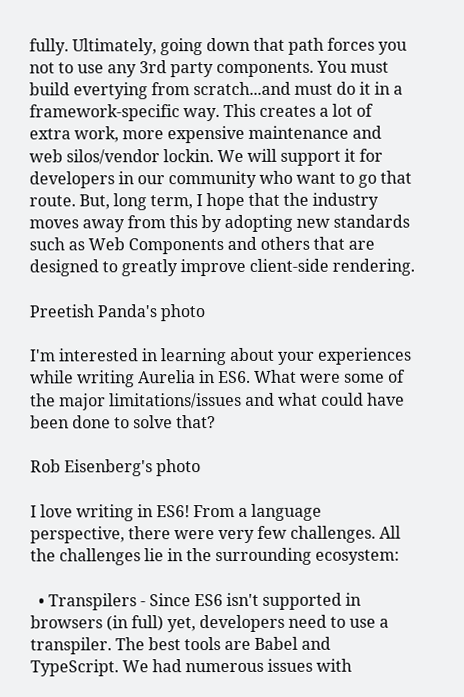fully. Ultimately, going down that path forces you not to use any 3rd party components. You must build evertying from scratch...and must do it in a framework-specific way. This creates a lot of extra work, more expensive maintenance and web silos/vendor lockin. We will support it for developers in our community who want to go that route. But, long term, I hope that the industry moves away from this by adopting new standards such as Web Components and others that are designed to greatly improve client-side rendering.

Preetish Panda's photo

I'm interested in learning about your experiences while writing Aurelia in ES6. What were some of the major limitations/issues and what could have been done to solve that?

Rob Eisenberg's photo

I love writing in ES6! From a language perspective, there were very few challenges. All the challenges lie in the surrounding ecosystem:

  • Transpilers - Since ES6 isn't supported in browsers (in full) yet, developers need to use a transpiler. The best tools are Babel and TypeScript. We had numerous issues with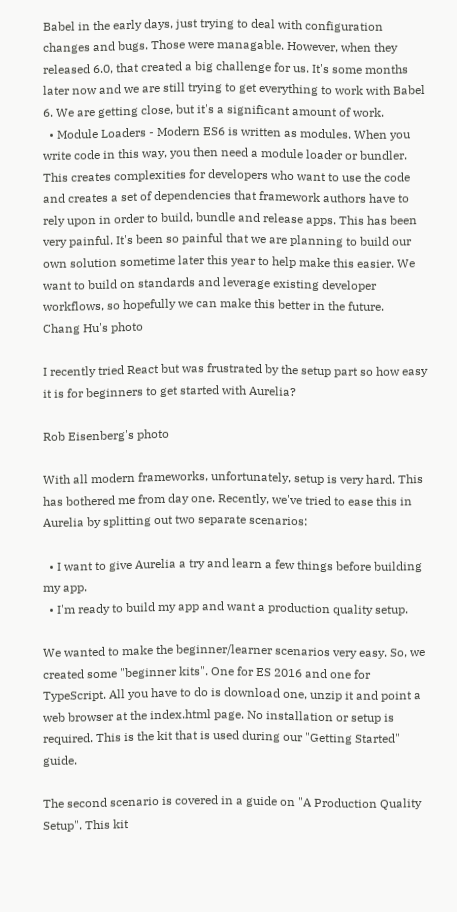Babel in the early days, just trying to deal with configuration changes and bugs. Those were managable. However, when they released 6.0, that created a big challenge for us. It's some months later now and we are still trying to get everything to work with Babel 6. We are getting close, but it's a significant amount of work.
  • Module Loaders - Modern ES6 is written as modules. When you write code in this way, you then need a module loader or bundler. This creates complexities for developers who want to use the code and creates a set of dependencies that framework authors have to rely upon in order to build, bundle and release apps. This has been very painful. It's been so painful that we are planning to build our own solution sometime later this year to help make this easier. We want to build on standards and leverage existing developer workflows, so hopefully we can make this better in the future.
Chang Hu's photo

I recently tried React but was frustrated by the setup part so how easy it is for beginners to get started with Aurelia?

Rob Eisenberg's photo

With all modern frameworks, unfortunately, setup is very hard. This has bothered me from day one. Recently, we've tried to ease this in Aurelia by splitting out two separate scenarios:

  • I want to give Aurelia a try and learn a few things before building my app.
  • I'm ready to build my app and want a production quality setup.

We wanted to make the beginner/learner scenarios very easy. So, we created some "beginner kits". One for ES 2016 and one for TypeScript. All you have to do is download one, unzip it and point a web browser at the index.html page. No installation or setup is required. This is the kit that is used during our "Getting Started" guide.

The second scenario is covered in a guide on "A Production Quality Setup". This kit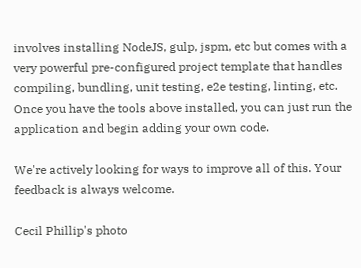involves installing NodeJS, gulp, jspm, etc but comes with a very powerful pre-configured project template that handles compiling, bundling, unit testing, e2e testing, linting, etc. Once you have the tools above installed, you can just run the application and begin adding your own code.

We're actively looking for ways to improve all of this. Your feedback is always welcome.

Cecil Phillip's photo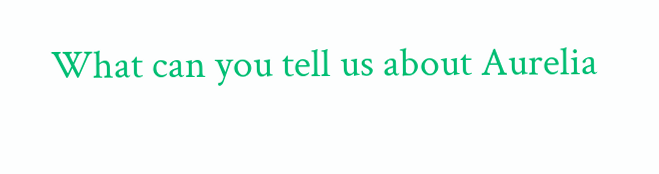What can you tell us about Aurelia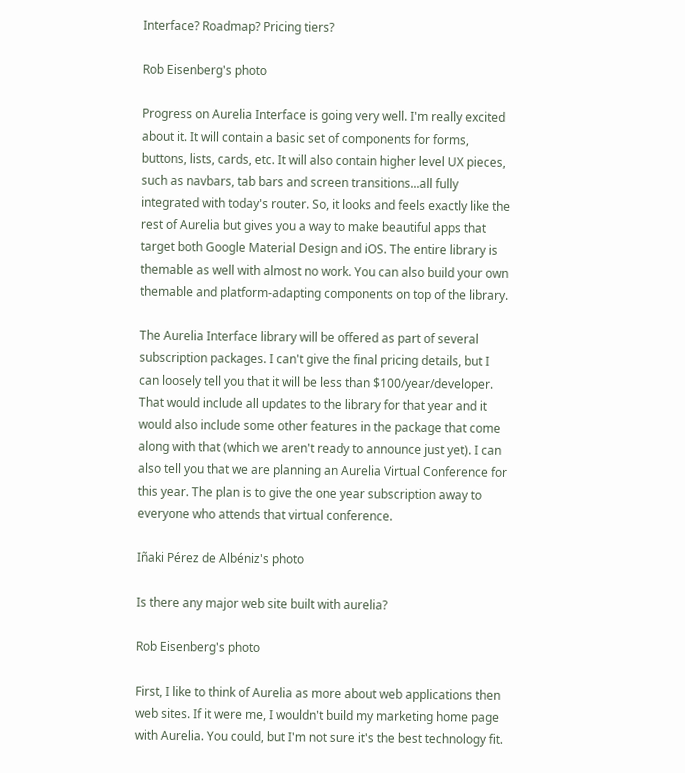Interface? Roadmap? Pricing tiers?

Rob Eisenberg's photo

Progress on Aurelia Interface is going very well. I'm really excited about it. It will contain a basic set of components for forms, buttons, lists, cards, etc. It will also contain higher level UX pieces, such as navbars, tab bars and screen transitions...all fully integrated with today's router. So, it looks and feels exactly like the rest of Aurelia but gives you a way to make beautiful apps that target both Google Material Design and iOS. The entire library is themable as well with almost no work. You can also build your own themable and platform-adapting components on top of the library.

The Aurelia Interface library will be offered as part of several subscription packages. I can't give the final pricing details, but I can loosely tell you that it will be less than $100/year/developer. That would include all updates to the library for that year and it would also include some other features in the package that come along with that (which we aren't ready to announce just yet). I can also tell you that we are planning an Aurelia Virtual Conference for this year. The plan is to give the one year subscription away to everyone who attends that virtual conference.

Iñaki Pérez de Albéniz's photo

Is there any major web site built with aurelia?

Rob Eisenberg's photo

First, I like to think of Aurelia as more about web applications then web sites. If it were me, I wouldn't build my marketing home page with Aurelia. You could, but I'm not sure it's the best technology fit.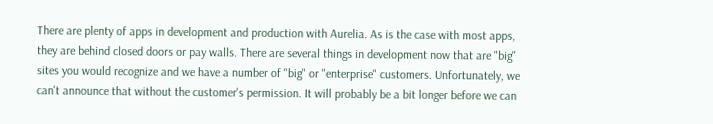There are plenty of apps in development and production with Aurelia. As is the case with most apps, they are behind closed doors or pay walls. There are several things in development now that are "big" sites you would recognize and we have a number of "big" or "enterprise" customers. Unfortunately, we can't announce that without the customer's permission. It will probably be a bit longer before we can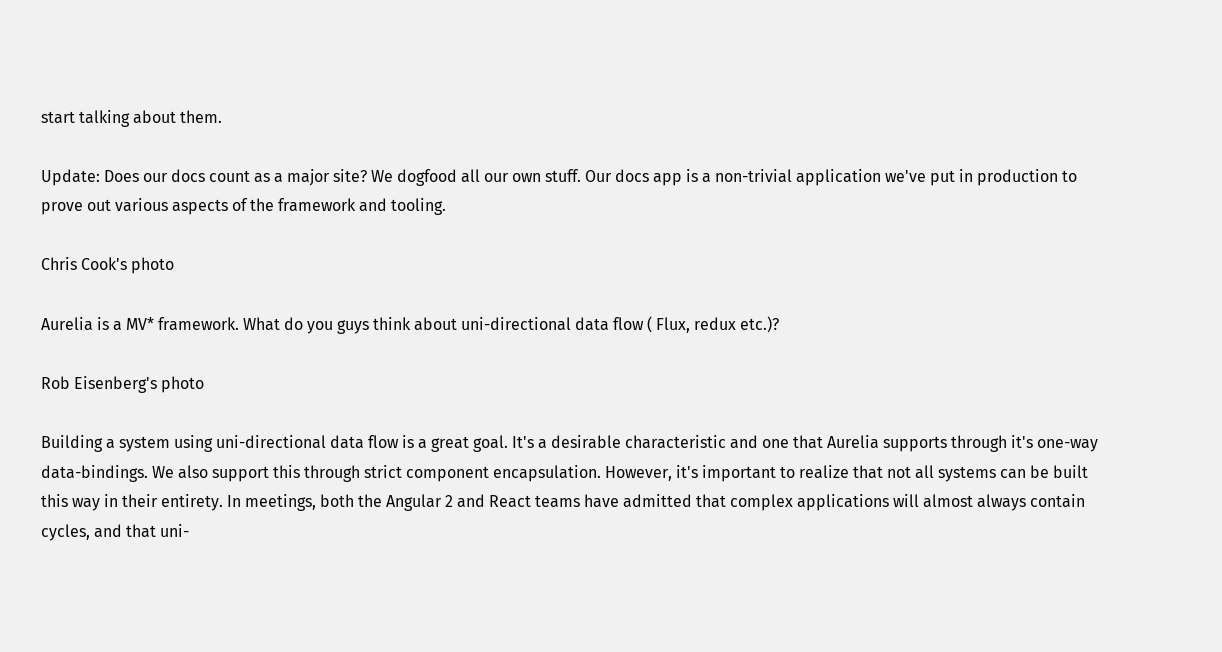start talking about them.

Update: Does our docs count as a major site? We dogfood all our own stuff. Our docs app is a non-trivial application we've put in production to prove out various aspects of the framework and tooling.

Chris Cook's photo

Aurelia is a MV* framework. What do you guys think about uni-directional data flow ( Flux, redux etc.)?

Rob Eisenberg's photo

Building a system using uni-directional data flow is a great goal. It's a desirable characteristic and one that Aurelia supports through it's one-way data-bindings. We also support this through strict component encapsulation. However, it's important to realize that not all systems can be built this way in their entirety. In meetings, both the Angular 2 and React teams have admitted that complex applications will almost always contain cycles, and that uni-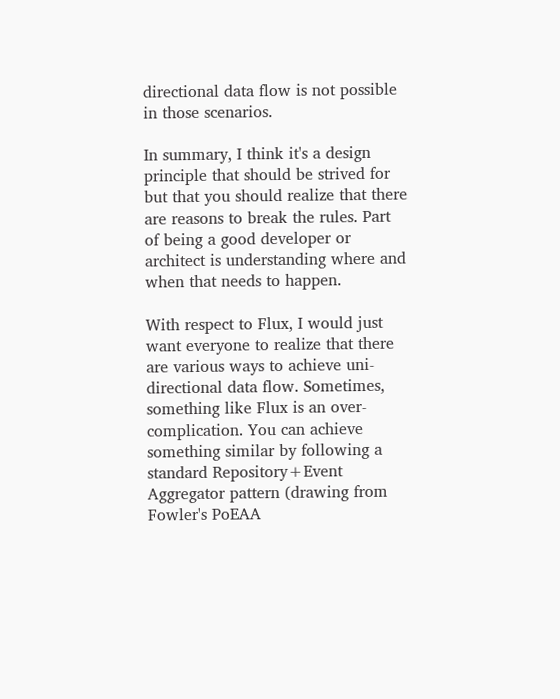directional data flow is not possible in those scenarios.

In summary, I think it's a design principle that should be strived for but that you should realize that there are reasons to break the rules. Part of being a good developer or architect is understanding where and when that needs to happen.

With respect to Flux, I would just want everyone to realize that there are various ways to achieve uni-directional data flow. Sometimes, something like Flux is an over-complication. You can achieve something similar by following a standard Repository+Event Aggregator pattern (drawing from Fowler's PoEAA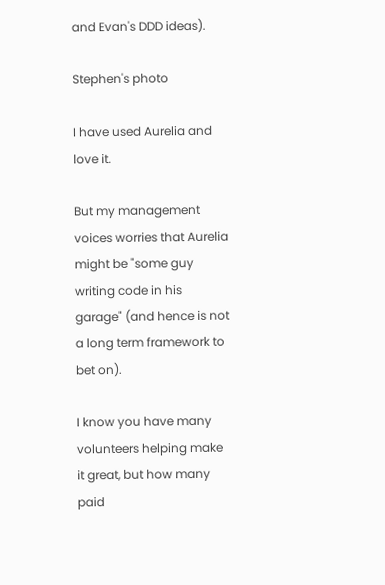and Evan's DDD ideas).

Stephen's photo

I have used Aurelia and love it.

But my management voices worries that Aurelia might be "some guy writing code in his garage" (and hence is not a long term framework to bet on).

I know you have many volunteers helping make it great, but how many paid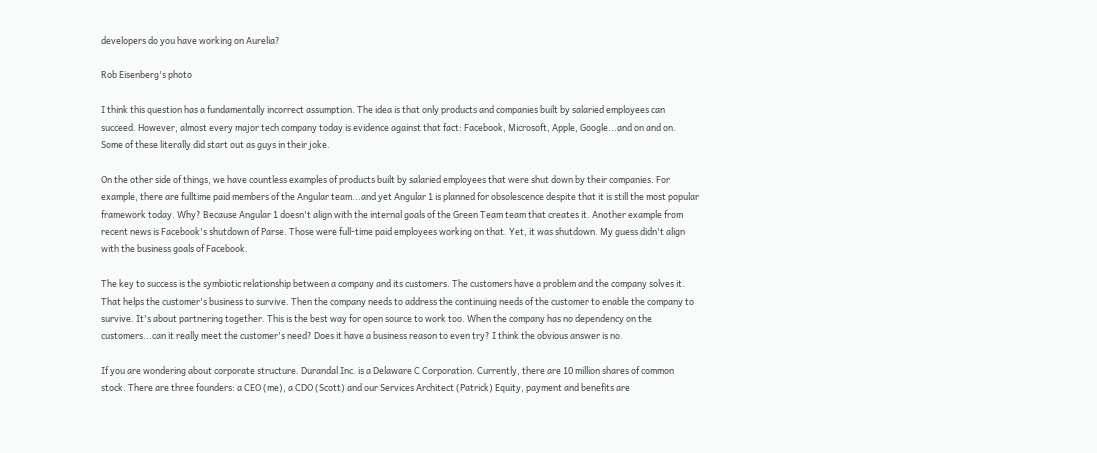developers do you have working on Aurelia?

Rob Eisenberg's photo

I think this question has a fundamentally incorrect assumption. The idea is that only products and companies built by salaried employees can succeed. However, almost every major tech company today is evidence against that fact: Facebook, Microsoft, Apple, Google...and on and on. Some of these literally did start out as guys in their joke.

On the other side of things, we have countless examples of products built by salaried employees that were shut down by their companies. For example, there are fulltime paid members of the Angular team...and yet Angular 1 is planned for obsolescence despite that it is still the most popular framework today. Why? Because Angular 1 doesn't align with the internal goals of the Green Team team that creates it. Another example from recent news is Facebook's shutdown of Parse. Those were full-time paid employees working on that. Yet, it was shutdown. My guess didn't align with the business goals of Facebook.

The key to success is the symbiotic relationship between a company and its customers. The customers have a problem and the company solves it. That helps the customer's business to survive. Then the company needs to address the continuing needs of the customer to enable the company to survive. It's about partnering together. This is the best way for open source to work too. When the company has no dependency on the customers...can it really meet the customer's need? Does it have a business reason to even try? I think the obvious answer is no.

If you are wondering about corporate structure. Durandal Inc. is a Delaware C Corporation. Currently, there are 10 million shares of common stock. There are three founders: a CEO (me), a CDO (Scott) and our Services Architect (Patrick) Equity, payment and benefits are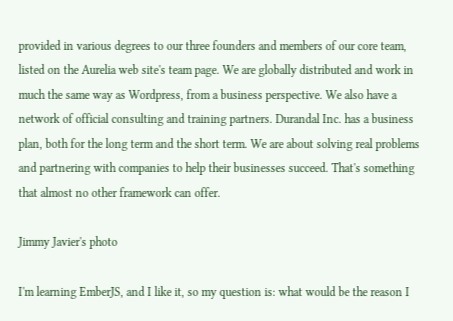provided in various degrees to our three founders and members of our core team, listed on the Aurelia web site's team page. We are globally distributed and work in much the same way as Wordpress, from a business perspective. We also have a network of official consulting and training partners. Durandal Inc. has a business plan, both for the long term and the short term. We are about solving real problems and partnering with companies to help their businesses succeed. That's something that almost no other framework can offer.

Jimmy Javier's photo

I'm learning EmberJS, and I like it, so my question is: what would be the reason I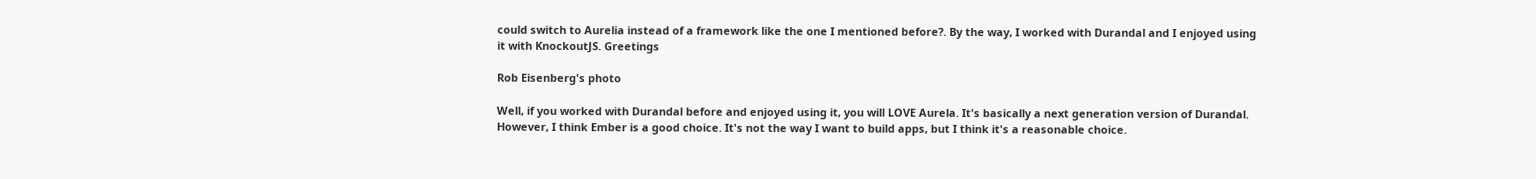could switch to Aurelia instead of a framework like the one I mentioned before?. By the way, I worked with Durandal and I enjoyed using it with KnockoutJS. Greetings

Rob Eisenberg's photo

Well, if you worked with Durandal before and enjoyed using it, you will LOVE Aurela. It's basically a next generation version of Durandal. However, I think Ember is a good choice. It's not the way I want to build apps, but I think it's a reasonable choice.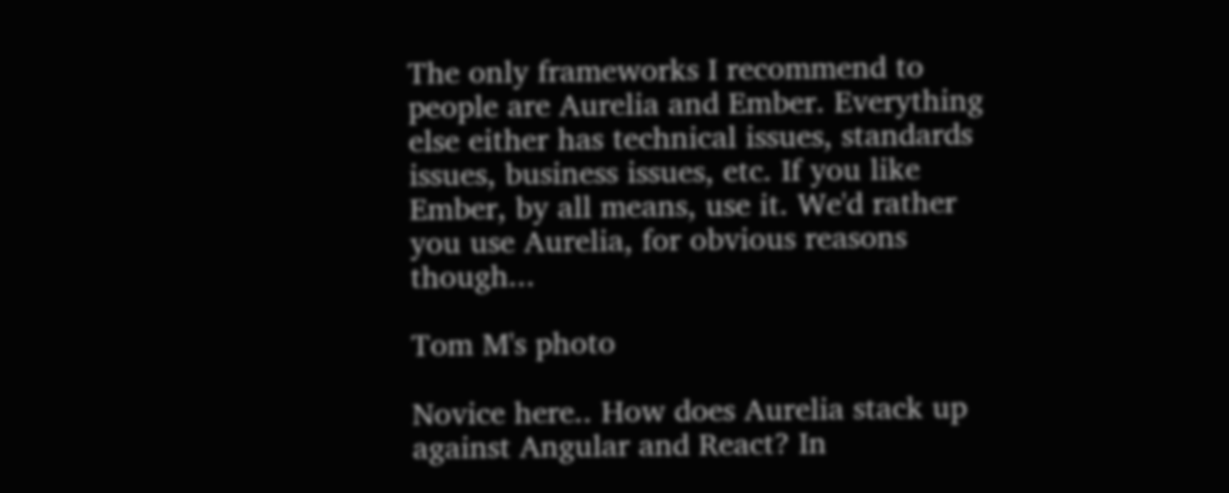The only frameworks I recommend to people are Aurelia and Ember. Everything else either has technical issues, standards issues, business issues, etc. If you like Ember, by all means, use it. We'd rather you use Aurelia, for obvious reasons though...

Tom M's photo

Novice here.. How does Aurelia stack up against Angular and React? In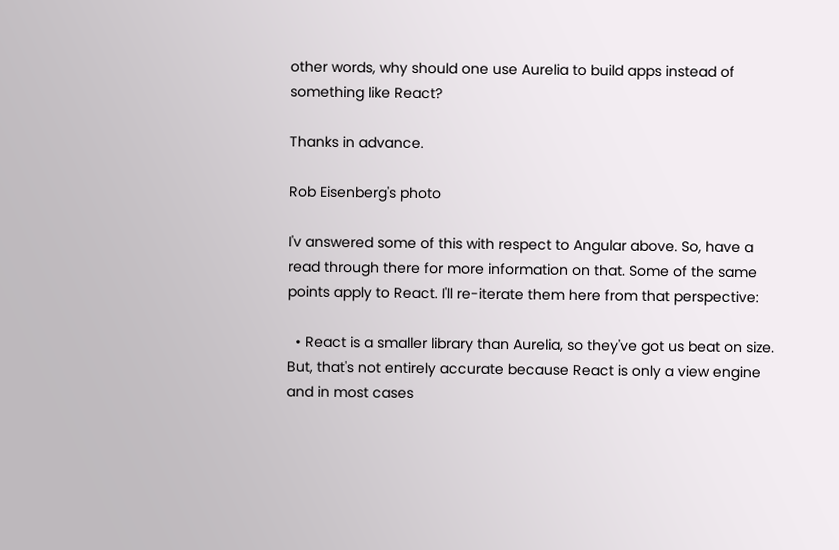other words, why should one use Aurelia to build apps instead of something like React?

Thanks in advance.

Rob Eisenberg's photo

I'v answered some of this with respect to Angular above. So, have a read through there for more information on that. Some of the same points apply to React. I'll re-iterate them here from that perspective:

  • React is a smaller library than Aurelia, so they've got us beat on size. But, that's not entirely accurate because React is only a view engine and in most cases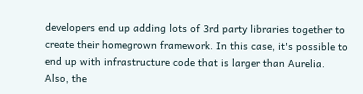developers end up adding lots of 3rd party libraries together to create their homegrown framework. In this case, it's possible to end up with infrastructure code that is larger than Aurelia. Also, the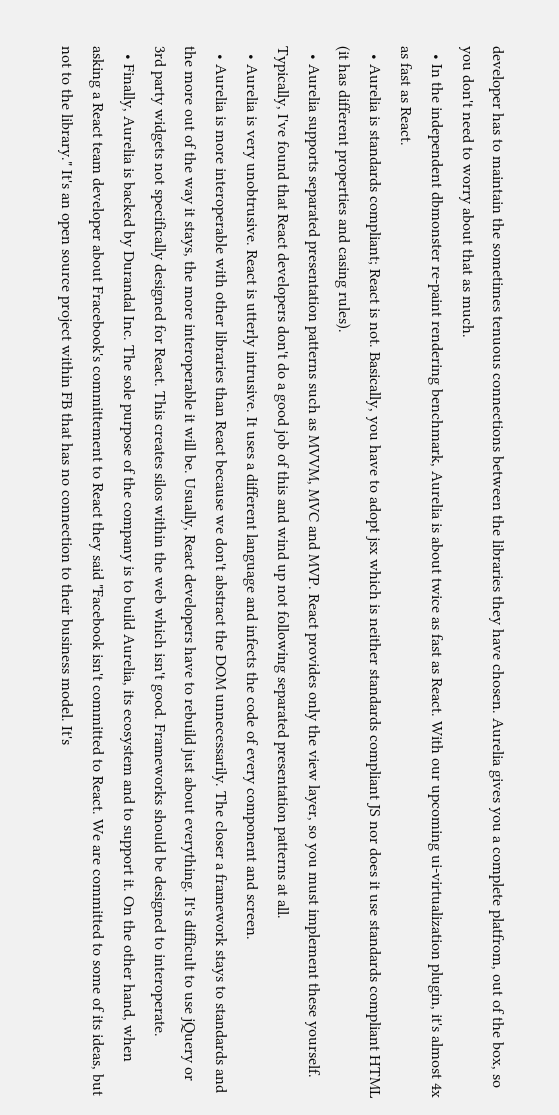developer has to maintain the sometimes tenuous connections between the libraries they have chosen. Aurelia gives you a complete platfrom, out of the box, so you don't need to worry about that as much.
  • In the independent dbmonster re-paint rendering benchmark, Aurelia is about twice as fast as React. With our upcoming ui-virtualization plugin, it's almost 4x as fast as React.
  • Aurelia is standards compliant; React is not. Basically, you have to adopt jsx which is neither standards compliant JS nor does it use standards compliant HTML (it has different properties and casing rules).
  • Aurelia supports separated presentation patterns such as MVVM, MVC and MVP. React provides only the view layer, so you must implement these yourself. Typically, I've found that React developers don't do a good job of this and wind up not following separated presentation patterns at all.
  • Aurelia is very unobtrusive. React is utterly intrusive. It uses a different language and infects the code of every component and screen.
  • Aurelia is more interoperable with other libraries than React because we don't abstract the DOM unnecessarily. The closer a framework stays to standards and the more out of the way it stays, the more interoperable it will be. Usually, React developers have to rebuild just about everything. It's difficult to use jQuery or 3rd party widgets not specifically designed for React. This creates silos within the web which isn't good. Frameworks should be designed to interoperate.
  • Finally, Aurelia is backed by Durandal Inc. The sole purpose of the company is to build Aurelia, its ecosystem and to support it. On the other hand, when asking a React team developer about Fracebook's committement to React they said "Facebook isn't committed to React. We are committed to some of its ideas, but not to the library." It's an open source project within FB that has no connection to their business model. It's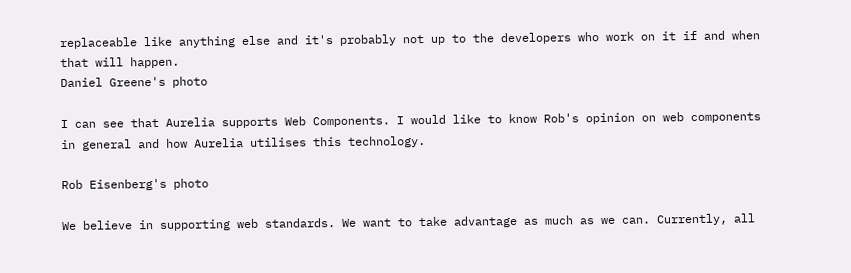replaceable like anything else and it's probably not up to the developers who work on it if and when that will happen.
Daniel Greene's photo

I can see that Aurelia supports Web Components. I would like to know Rob's opinion on web components in general and how Aurelia utilises this technology.

Rob Eisenberg's photo

We believe in supporting web standards. We want to take advantage as much as we can. Currently, all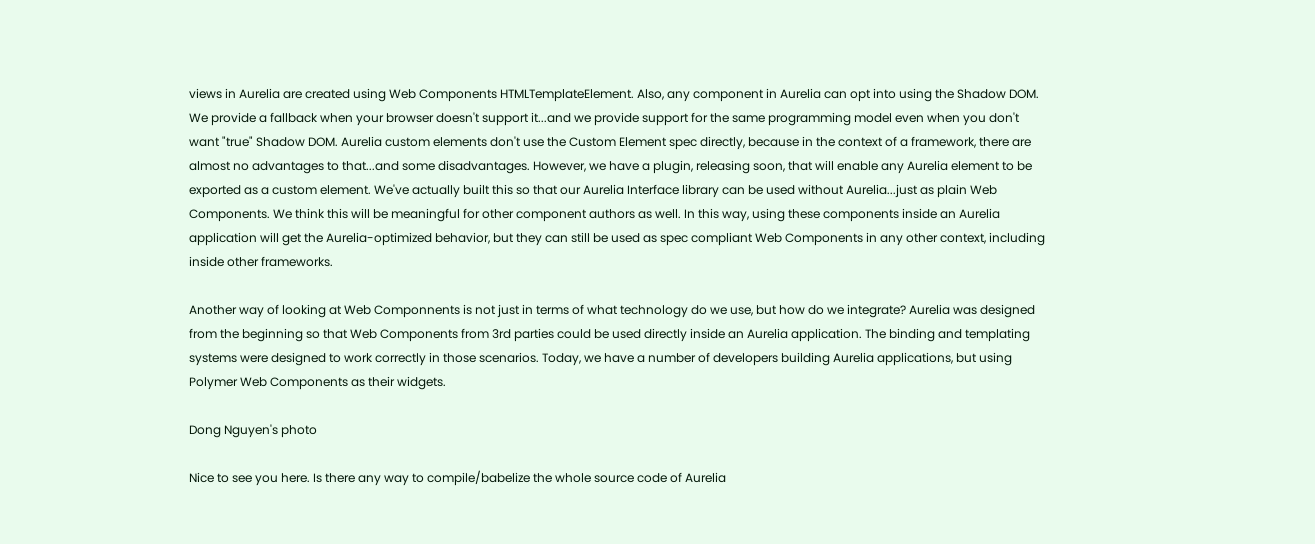views in Aurelia are created using Web Components HTMLTemplateElement. Also, any component in Aurelia can opt into using the Shadow DOM. We provide a fallback when your browser doesn't support it...and we provide support for the same programming model even when you don't want "true" Shadow DOM. Aurelia custom elements don't use the Custom Element spec directly, because in the context of a framework, there are almost no advantages to that...and some disadvantages. However, we have a plugin, releasing soon, that will enable any Aurelia element to be exported as a custom element. We've actually built this so that our Aurelia Interface library can be used without Aurelia...just as plain Web Components. We think this will be meaningful for other component authors as well. In this way, using these components inside an Aurelia application will get the Aurelia-optimized behavior, but they can still be used as spec compliant Web Components in any other context, including inside other frameworks.

Another way of looking at Web Componnents is not just in terms of what technology do we use, but how do we integrate? Aurelia was designed from the beginning so that Web Components from 3rd parties could be used directly inside an Aurelia application. The binding and templating systems were designed to work correctly in those scenarios. Today, we have a number of developers building Aurelia applications, but using Polymer Web Components as their widgets.

Dong Nguyen's photo

Nice to see you here. Is there any way to compile/babelize the whole source code of Aurelia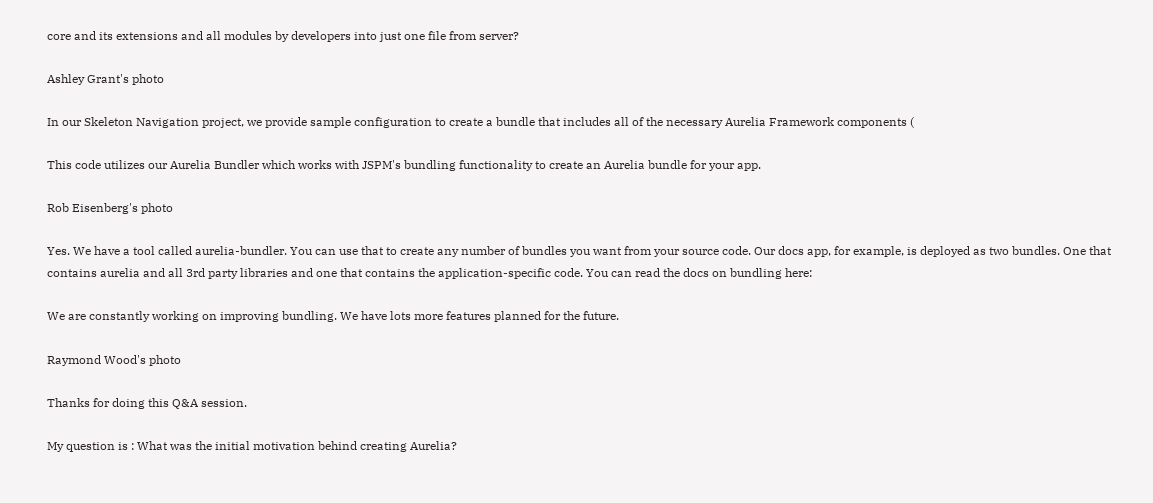core and its extensions and all modules by developers into just one file from server?

Ashley Grant's photo

In our Skeleton Navigation project, we provide sample configuration to create a bundle that includes all of the necessary Aurelia Framework components (

This code utilizes our Aurelia Bundler which works with JSPM's bundling functionality to create an Aurelia bundle for your app.

Rob Eisenberg's photo

Yes. We have a tool called aurelia-bundler. You can use that to create any number of bundles you want from your source code. Our docs app, for example, is deployed as two bundles. One that contains aurelia and all 3rd party libraries and one that contains the application-specific code. You can read the docs on bundling here:

We are constantly working on improving bundling. We have lots more features planned for the future.

Raymond Wood's photo

Thanks for doing this Q&A session.

My question is : What was the initial motivation behind creating Aurelia?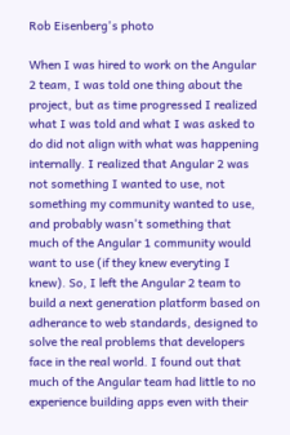Rob Eisenberg's photo

When I was hired to work on the Angular 2 team, I was told one thing about the project, but as time progressed I realized what I was told and what I was asked to do did not align with what was happening internally. I realized that Angular 2 was not something I wanted to use, not something my community wanted to use, and probably wasn't something that much of the Angular 1 community would want to use (if they knew everyting I knew). So, I left the Angular 2 team to build a next generation platform based on adherance to web standards, designed to solve the real problems that developers face in the real world. I found out that much of the Angular team had little to no experience building apps even with their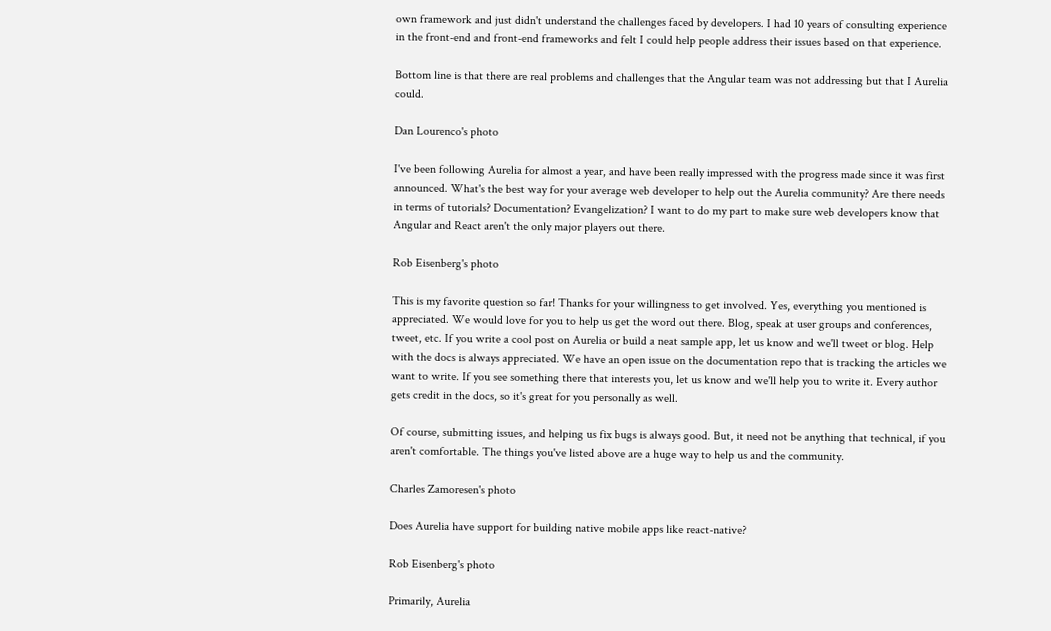own framework and just didn't understand the challenges faced by developers. I had 10 years of consulting experience in the front-end and front-end frameworks and felt I could help people address their issues based on that experience.

Bottom line is that there are real problems and challenges that the Angular team was not addressing but that I Aurelia could.

Dan Lourenco's photo

I've been following Aurelia for almost a year, and have been really impressed with the progress made since it was first announced. What's the best way for your average web developer to help out the Aurelia community? Are there needs in terms of tutorials? Documentation? Evangelization? I want to do my part to make sure web developers know that Angular and React aren't the only major players out there.

Rob Eisenberg's photo

This is my favorite question so far! Thanks for your willingness to get involved. Yes, everything you mentioned is appreciated. We would love for you to help us get the word out there. Blog, speak at user groups and conferences, tweet, etc. If you write a cool post on Aurelia or build a neat sample app, let us know and we'll tweet or blog. Help with the docs is always appreciated. We have an open issue on the documentation repo that is tracking the articles we want to write. If you see something there that interests you, let us know and we'll help you to write it. Every author gets credit in the docs, so it's great for you personally as well.

Of course, submitting issues, and helping us fix bugs is always good. But, it need not be anything that technical, if you aren't comfortable. The things you've listed above are a huge way to help us and the community.

Charles Zamoresen's photo

Does Aurelia have support for building native mobile apps like react-native?

Rob Eisenberg's photo

Primarily, Aurelia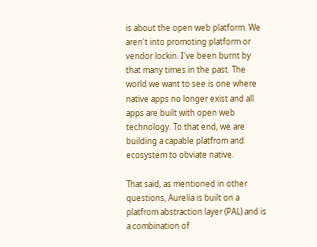is about the open web platform. We aren't into promoting platform or vendor lockin. I've been burnt by that many times in the past. The world we want to see is one where native apps no longer exist and all apps are built with open web technology. To that end, we are building a capable platfrom and ecosystem to obviate native.

That said, as mentioned in other questions, Aurelia is built on a platfrom abstraction layer (PAL) and is a combination of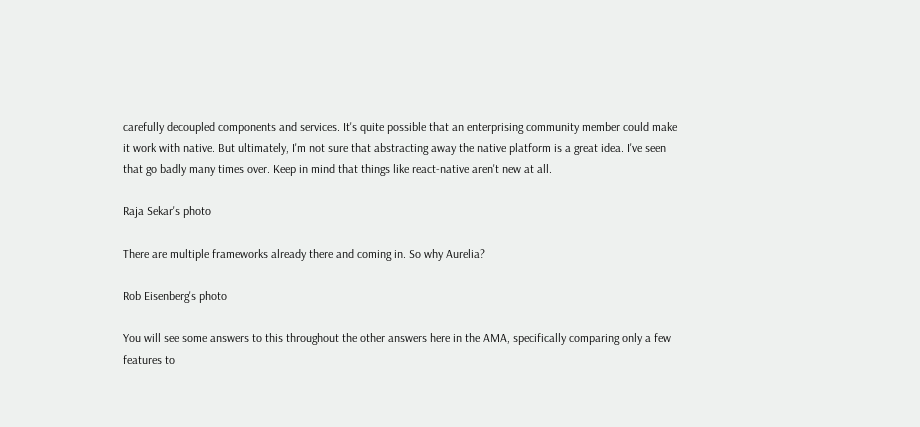carefully decoupled components and services. It's quite possible that an enterprising community member could make it work with native. But ultimately, I'm not sure that abstracting away the native platform is a great idea. I've seen that go badly many times over. Keep in mind that things like react-native aren't new at all.

Raja Sekar's photo

There are multiple frameworks already there and coming in. So why Aurelia?

Rob Eisenberg's photo

You will see some answers to this throughout the other answers here in the AMA, specifically comparing only a few features to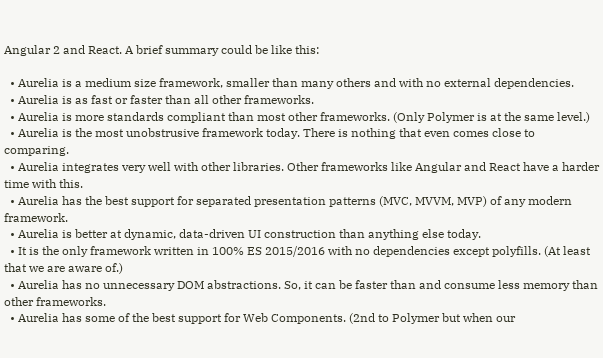Angular 2 and React. A brief summary could be like this:

  • Aurelia is a medium size framework, smaller than many others and with no external dependencies.
  • Aurelia is as fast or faster than all other frameworks.
  • Aurelia is more standards compliant than most other frameworks. (Only Polymer is at the same level.)
  • Aurelia is the most unobstrusive framework today. There is nothing that even comes close to comparing.
  • Aurelia integrates very well with other libraries. Other frameworks like Angular and React have a harder time with this.
  • Aurelia has the best support for separated presentation patterns (MVC, MVVM, MVP) of any modern framework.
  • Aurelia is better at dynamic, data-driven UI construction than anything else today.
  • It is the only framework written in 100% ES 2015/2016 with no dependencies except polyfills. (At least that we are aware of.)
  • Aurelia has no unnecessary DOM abstractions. So, it can be faster than and consume less memory than other frameworks.
  • Aurelia has some of the best support for Web Components. (2nd to Polymer but when our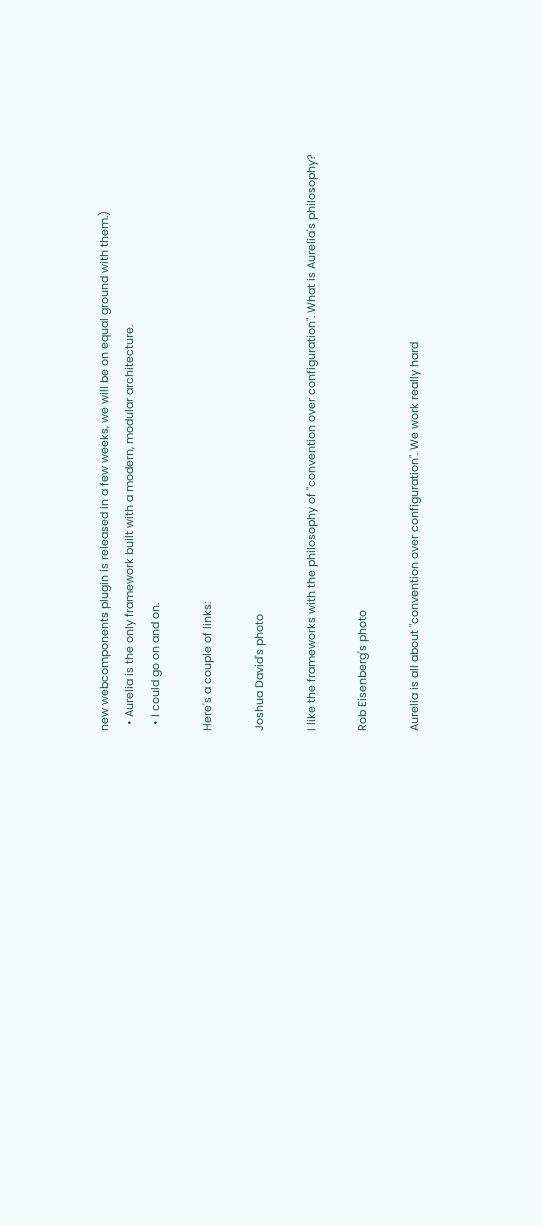new webcomponents plugin is released in a few weeks, we will be on equal ground with them.)
  • Aurelia is the only framework built with a modern, modular architecture.
  • I could go on and on.

Here's a couple of links:

Joshua David's photo

I like the frameworks with the philosophy of "convention over configuration". What is Aurelia's philosophy?

Rob Eisenberg's photo

Aurelia is all about "convention over configuration". We work really hard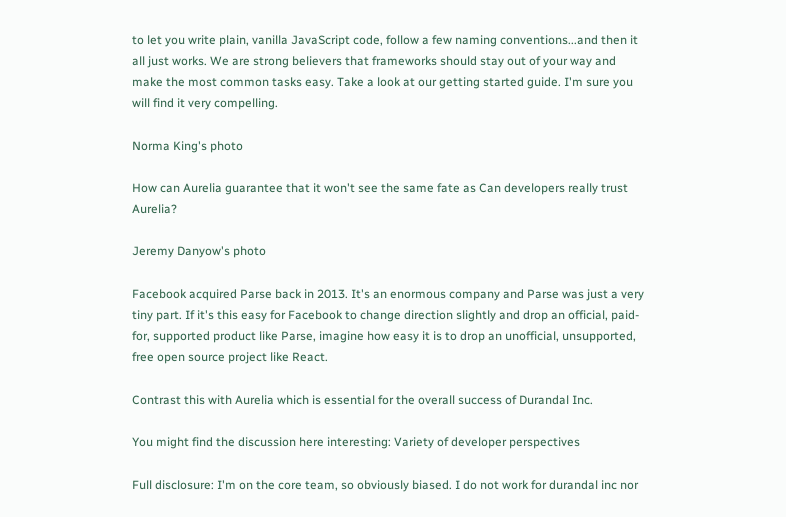to let you write plain, vanilla JavaScript code, follow a few naming conventions...and then it all just works. We are strong believers that frameworks should stay out of your way and make the most common tasks easy. Take a look at our getting started guide. I'm sure you will find it very compelling.

Norma King's photo

How can Aurelia guarantee that it won't see the same fate as Can developers really trust Aurelia?

Jeremy Danyow's photo

Facebook acquired Parse back in 2013. It's an enormous company and Parse was just a very tiny part. If it's this easy for Facebook to change direction slightly and drop an official, paid-for, supported product like Parse, imagine how easy it is to drop an unofficial, unsupported, free open source project like React.

Contrast this with Aurelia which is essential for the overall success of Durandal Inc.

You might find the discussion here interesting: Variety of developer perspectives

Full disclosure: I'm on the core team, so obviously biased. I do not work for durandal inc nor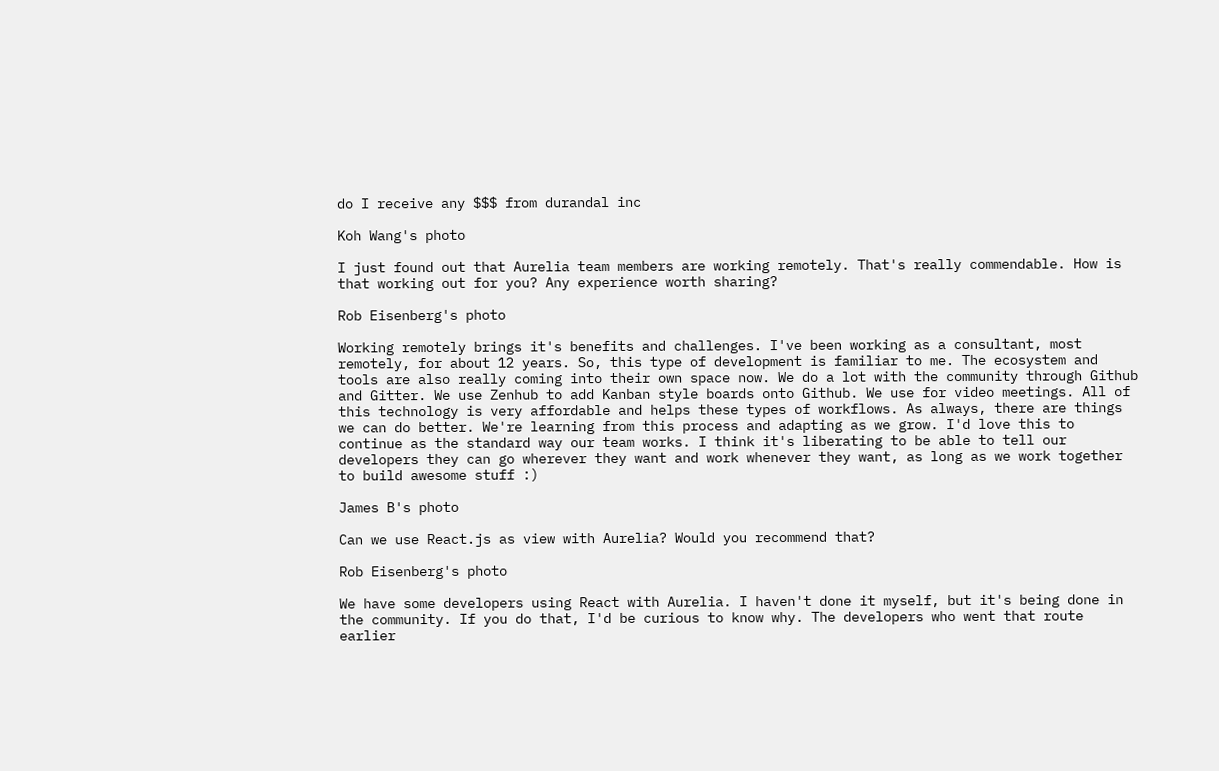do I receive any $$$ from durandal inc

Koh Wang's photo

I just found out that Aurelia team members are working remotely. That's really commendable. How is that working out for you? Any experience worth sharing?

Rob Eisenberg's photo

Working remotely brings it's benefits and challenges. I've been working as a consultant, most remotely, for about 12 years. So, this type of development is familiar to me. The ecosystem and tools are also really coming into their own space now. We do a lot with the community through Github and Gitter. We use Zenhub to add Kanban style boards onto Github. We use for video meetings. All of this technology is very affordable and helps these types of workflows. As always, there are things we can do better. We're learning from this process and adapting as we grow. I'd love this to continue as the standard way our team works. I think it's liberating to be able to tell our developers they can go wherever they want and work whenever they want, as long as we work together to build awesome stuff :)

James B's photo

Can we use React.js as view with Aurelia? Would you recommend that?

Rob Eisenberg's photo

We have some developers using React with Aurelia. I haven't done it myself, but it's being done in the community. If you do that, I'd be curious to know why. The developers who went that route earlier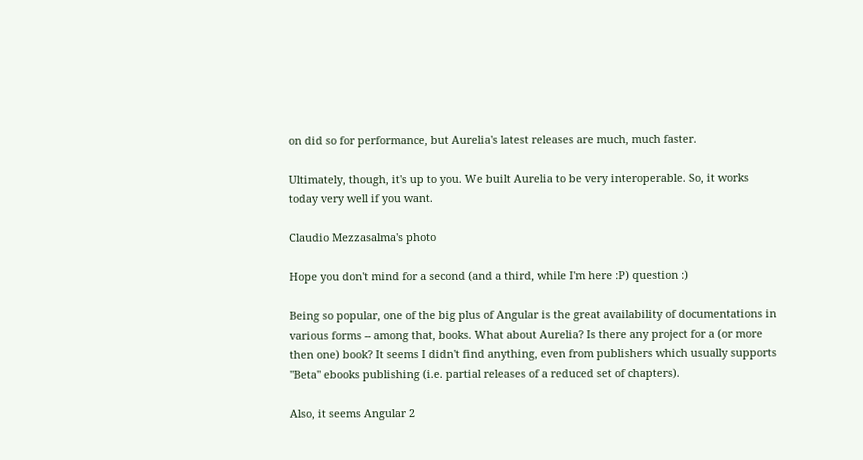on did so for performance, but Aurelia's latest releases are much, much faster.

Ultimately, though, it's up to you. We built Aurelia to be very interoperable. So, it works today very well if you want.

Claudio Mezzasalma's photo

Hope you don't mind for a second (and a third, while I'm here :P) question :)

Being so popular, one of the big plus of Angular is the great availability of documentations in various forms -- among that, books. What about Aurelia? Is there any project for a (or more then one) book? It seems I didn't find anything, even from publishers which usually supports "Beta" ebooks publishing (i.e. partial releases of a reduced set of chapters).

Also, it seems Angular 2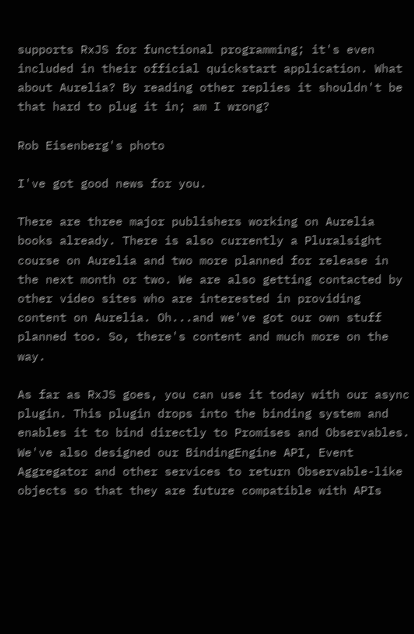supports RxJS for functional programming; it's even included in their official quickstart application. What about Aurelia? By reading other replies it shouldn't be that hard to plug it in; am I wrong?

Rob Eisenberg's photo

I've got good news for you.

There are three major publishers working on Aurelia books already. There is also currently a Pluralsight course on Aurelia and two more planned for release in the next month or two. We are also getting contacted by other video sites who are interested in providing content on Aurelia. Oh...and we've got our own stuff planned too. So, there's content and much more on the way.

As far as RxJS goes, you can use it today with our async plugin. This plugin drops into the binding system and enables it to bind directly to Promises and Observables. We've also designed our BindingEngine API, Event Aggregator and other services to return Observable-like objects so that they are future compatible with APIs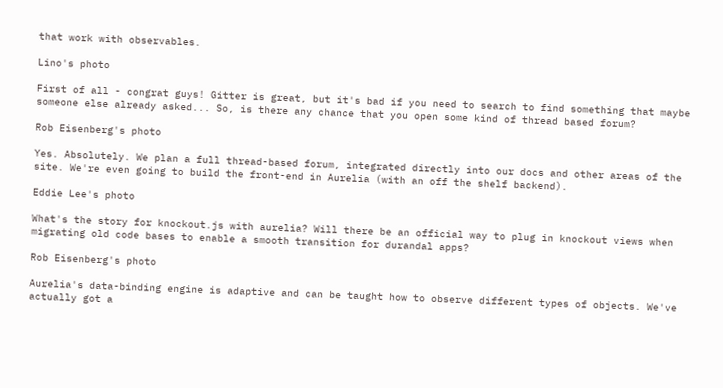that work with observables.

Lino's photo

First of all - congrat guys! Gitter is great, but it's bad if you need to search to find something that maybe someone else already asked... So, is there any chance that you open some kind of thread based forum?

Rob Eisenberg's photo

Yes. Absolutely. We plan a full thread-based forum, integrated directly into our docs and other areas of the site. We're even going to build the front-end in Aurelia (with an off the shelf backend).

Eddie Lee's photo

What's the story for knockout.js with aurelia? Will there be an official way to plug in knockout views when migrating old code bases to enable a smooth transition for durandal apps?

Rob Eisenberg's photo

Aurelia's data-binding engine is adaptive and can be taught how to observe different types of objects. We've actually got a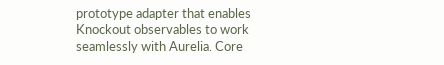prototype adapter that enables Knockout observables to work seamlessly with Aurelia. Core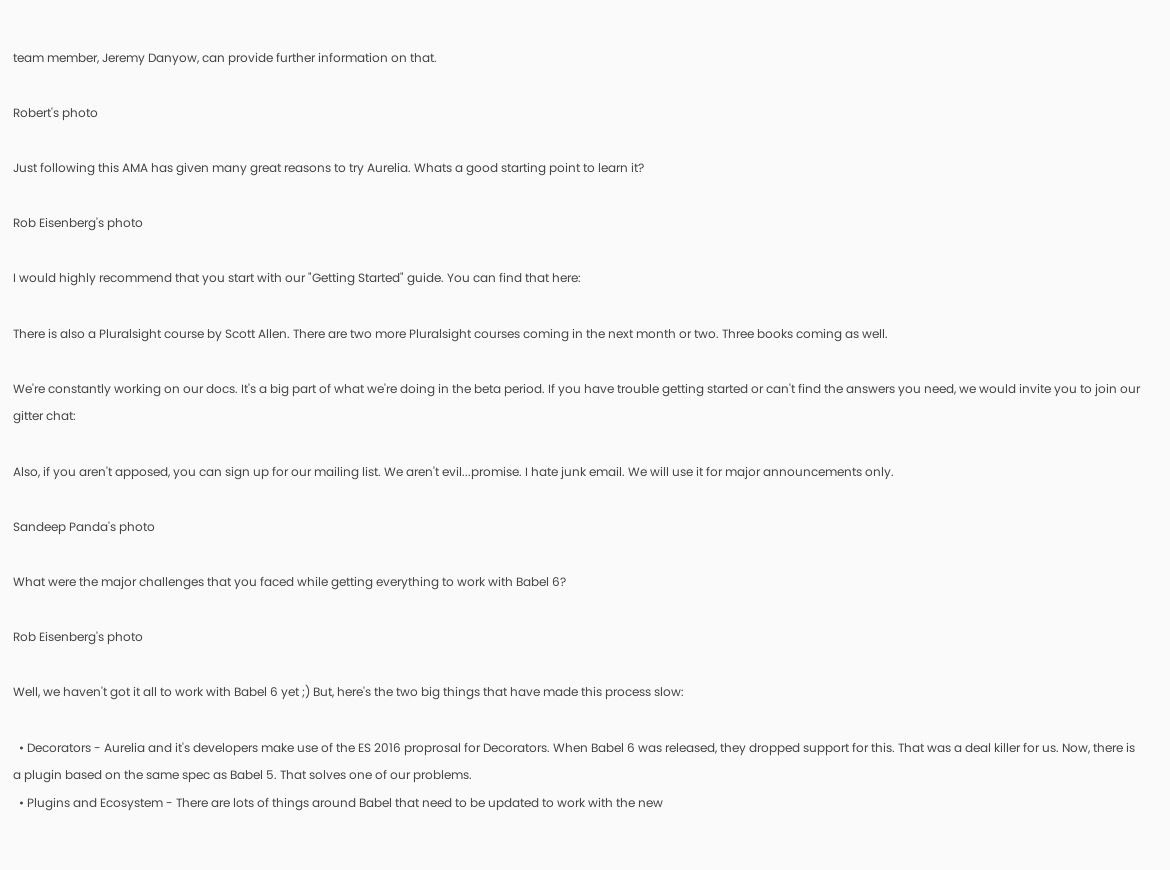team member, Jeremy Danyow, can provide further information on that.

Robert's photo

Just following this AMA has given many great reasons to try Aurelia. Whats a good starting point to learn it?

Rob Eisenberg's photo

I would highly recommend that you start with our "Getting Started" guide. You can find that here:

There is also a Pluralsight course by Scott Allen. There are two more Pluralsight courses coming in the next month or two. Three books coming as well.

We're constantly working on our docs. It's a big part of what we're doing in the beta period. If you have trouble getting started or can't find the answers you need, we would invite you to join our gitter chat:

Also, if you aren't apposed, you can sign up for our mailing list. We aren't evil...promise. I hate junk email. We will use it for major announcements only.

Sandeep Panda's photo

What were the major challenges that you faced while getting everything to work with Babel 6?

Rob Eisenberg's photo

Well, we haven't got it all to work with Babel 6 yet ;) But, here's the two big things that have made this process slow:

  • Decorators - Aurelia and it's developers make use of the ES 2016 proprosal for Decorators. When Babel 6 was released, they dropped support for this. That was a deal killer for us. Now, there is a plugin based on the same spec as Babel 5. That solves one of our problems.
  • Plugins and Ecosystem - There are lots of things around Babel that need to be updated to work with the new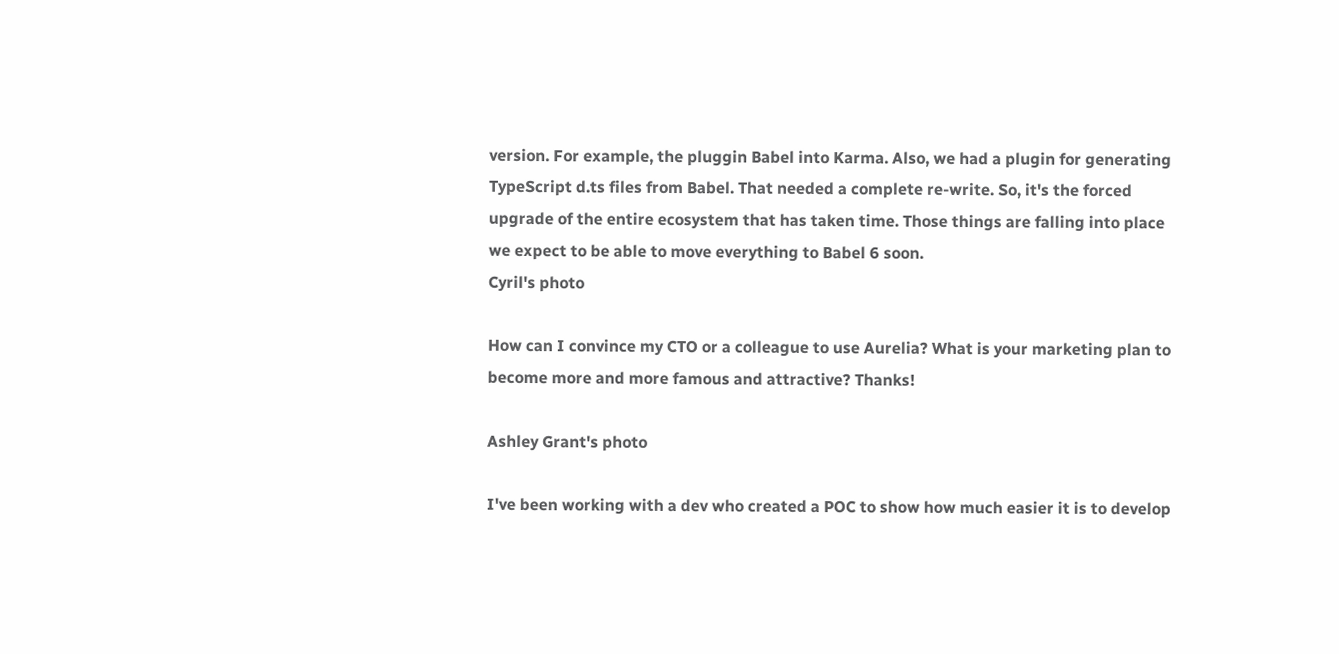version. For example, the pluggin Babel into Karma. Also, we had a plugin for generating TypeScript d.ts files from Babel. That needed a complete re-write. So, it's the forced upgrade of the entire ecosystem that has taken time. Those things are falling into place we expect to be able to move everything to Babel 6 soon.
Cyril's photo

How can I convince my CTO or a colleague to use Aurelia? What is your marketing plan to become more and more famous and attractive? Thanks!

Ashley Grant's photo

I've been working with a dev who created a POC to show how much easier it is to develop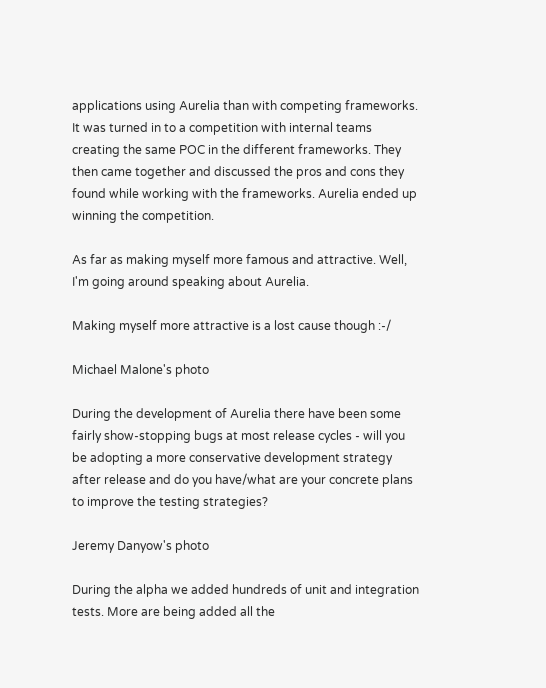applications using Aurelia than with competing frameworks. It was turned in to a competition with internal teams creating the same POC in the different frameworks. They then came together and discussed the pros and cons they found while working with the frameworks. Aurelia ended up winning the competition.

As far as making myself more famous and attractive. Well, I'm going around speaking about Aurelia.

Making myself more attractive is a lost cause though :-/

Michael Malone's photo

During the development of Aurelia there have been some fairly show-stopping bugs at most release cycles - will you be adopting a more conservative development strategy after release and do you have/what are your concrete plans to improve the testing strategies?

Jeremy Danyow's photo

During the alpha we added hundreds of unit and integration tests. More are being added all the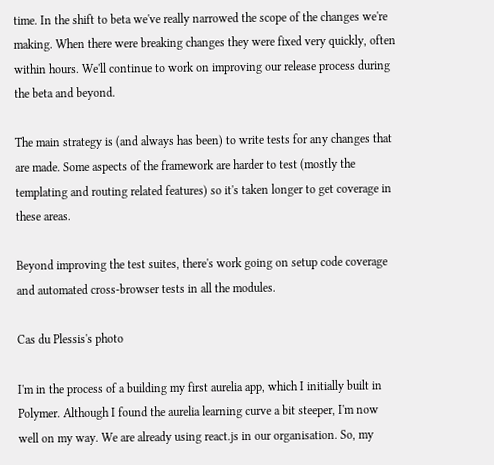time. In the shift to beta we've really narrowed the scope of the changes we're making. When there were breaking changes they were fixed very quickly, often within hours. We'll continue to work on improving our release process during the beta and beyond.

The main strategy is (and always has been) to write tests for any changes that are made. Some aspects of the framework are harder to test (mostly the templating and routing related features) so it's taken longer to get coverage in these areas.

Beyond improving the test suites, there's work going on setup code coverage and automated cross-browser tests in all the modules.

Cas du Plessis's photo

I'm in the process of a building my first aurelia app, which I initially built in Polymer. Although I found the aurelia learning curve a bit steeper, I'm now well on my way. We are already using react.js in our organisation. So, my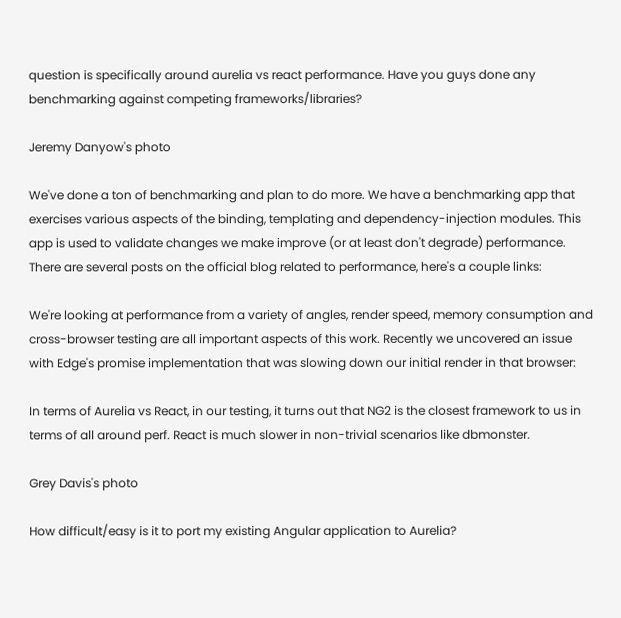question is specifically around aurelia vs react performance. Have you guys done any benchmarking against competing frameworks/libraries?

Jeremy Danyow's photo

We've done a ton of benchmarking and plan to do more. We have a benchmarking app that exercises various aspects of the binding, templating and dependency-injection modules. This app is used to validate changes we make improve (or at least don't degrade) performance. There are several posts on the official blog related to performance, here's a couple links:

We're looking at performance from a variety of angles, render speed, memory consumption and cross-browser testing are all important aspects of this work. Recently we uncovered an issue with Edge's promise implementation that was slowing down our initial render in that browser:

In terms of Aurelia vs React, in our testing, it turns out that NG2 is the closest framework to us in terms of all around perf. React is much slower in non-trivial scenarios like dbmonster.

Grey Davis's photo

How difficult/easy is it to port my existing Angular application to Aurelia?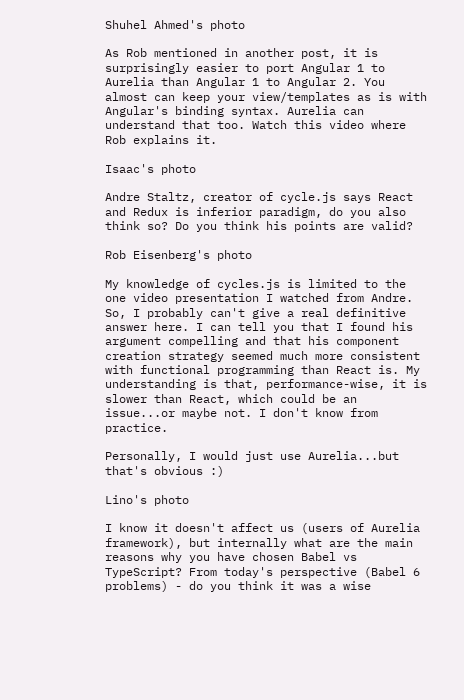Shuhel Ahmed's photo

As Rob mentioned in another post, it is surprisingly easier to port Angular 1 to Aurelia than Angular 1 to Angular 2. You almost can keep your view/templates as is with Angular's binding syntax. Aurelia can understand that too. Watch this video where Rob explains it.

Isaac's photo

Andre Staltz, creator of cycle.js says React and Redux is inferior paradigm, do you also think so? Do you think his points are valid?

Rob Eisenberg's photo

My knowledge of cycles.js is limited to the one video presentation I watched from Andre. So, I probably can't give a real definitive answer here. I can tell you that I found his argument compelling and that his component creation strategy seemed much more consistent with functional programming than React is. My understanding is that, performance-wise, it is slower than React, which could be an issue...or maybe not. I don't know from practice.

Personally, I would just use Aurelia...but that's obvious :)

Lino's photo

I know it doesn't affect us (users of Aurelia framework), but internally what are the main reasons why you have chosen Babel vs TypeScript? From today's perspective (Babel 6 problems) - do you think it was a wise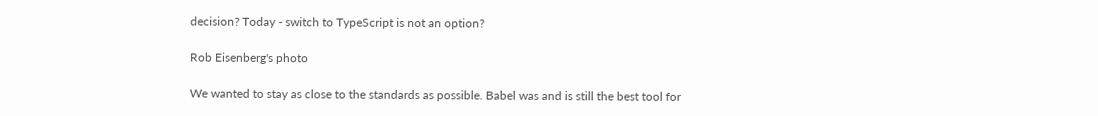decision? Today - switch to TypeScript is not an option?

Rob Eisenberg's photo

We wanted to stay as close to the standards as possible. Babel was and is still the best tool for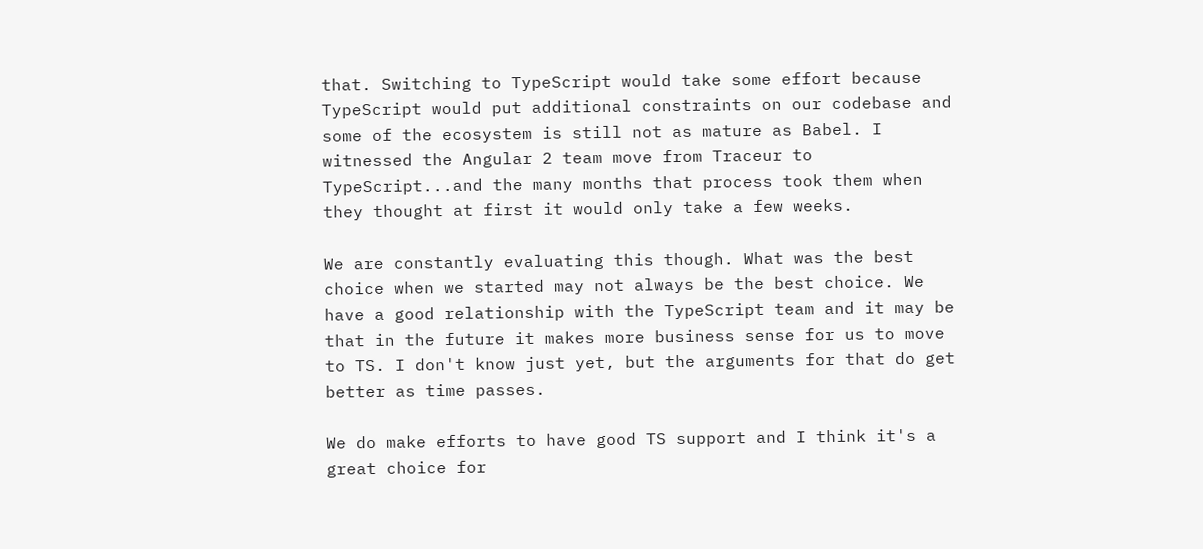that. Switching to TypeScript would take some effort because TypeScript would put additional constraints on our codebase and some of the ecosystem is still not as mature as Babel. I witnessed the Angular 2 team move from Traceur to TypeScript...and the many months that process took them when they thought at first it would only take a few weeks.

We are constantly evaluating this though. What was the best choice when we started may not always be the best choice. We have a good relationship with the TypeScript team and it may be that in the future it makes more business sense for us to move to TS. I don't know just yet, but the arguments for that do get better as time passes.

We do make efforts to have good TS support and I think it's a great choice for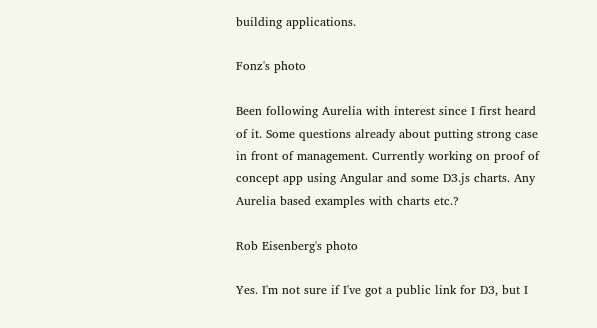building applications.

Fonz's photo

Been following Aurelia with interest since I first heard of it. Some questions already about putting strong case in front of management. Currently working on proof of concept app using Angular and some D3.js charts. Any Aurelia based examples with charts etc.?

Rob Eisenberg's photo

Yes. I'm not sure if I've got a public link for D3, but I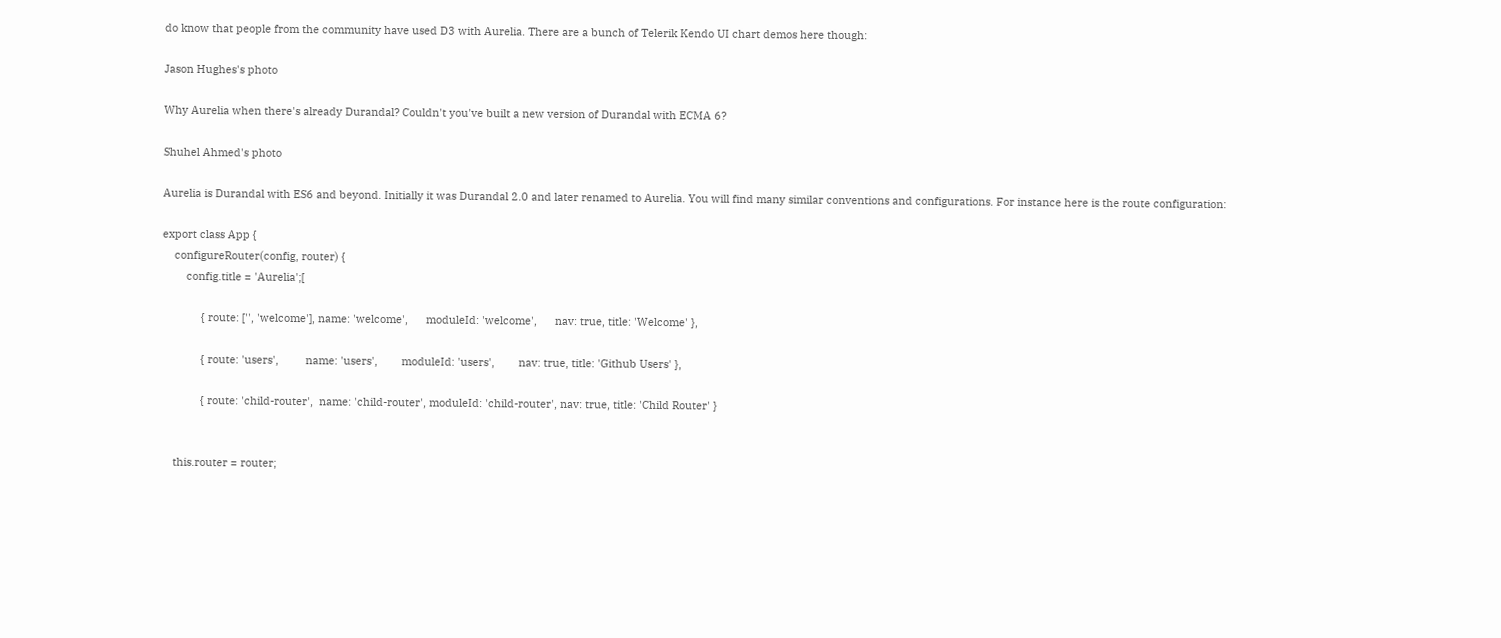do know that people from the community have used D3 with Aurelia. There are a bunch of Telerik Kendo UI chart demos here though:

Jason Hughes's photo

Why Aurelia when there's already Durandal? Couldn't you've built a new version of Durandal with ECMA 6?

Shuhel Ahmed's photo

Aurelia is Durandal with ES6 and beyond. Initially it was Durandal 2.0 and later renamed to Aurelia. You will find many similar conventions and configurations. For instance here is the route configuration:

export class App {
    configureRouter(config, router) {
        config.title = 'Aurelia';[

             { route: ['', 'welcome'], name: 'welcome',      moduleId: 'welcome',      nav: true, title: 'Welcome' },

             { route: 'users',         name: 'users',        moduleId: 'users',        nav: true, title: 'Github Users' },

             { route: 'child-router',  name: 'child-router', moduleId: 'child-router', nav: true, title: 'Child Router' }


    this.router = router;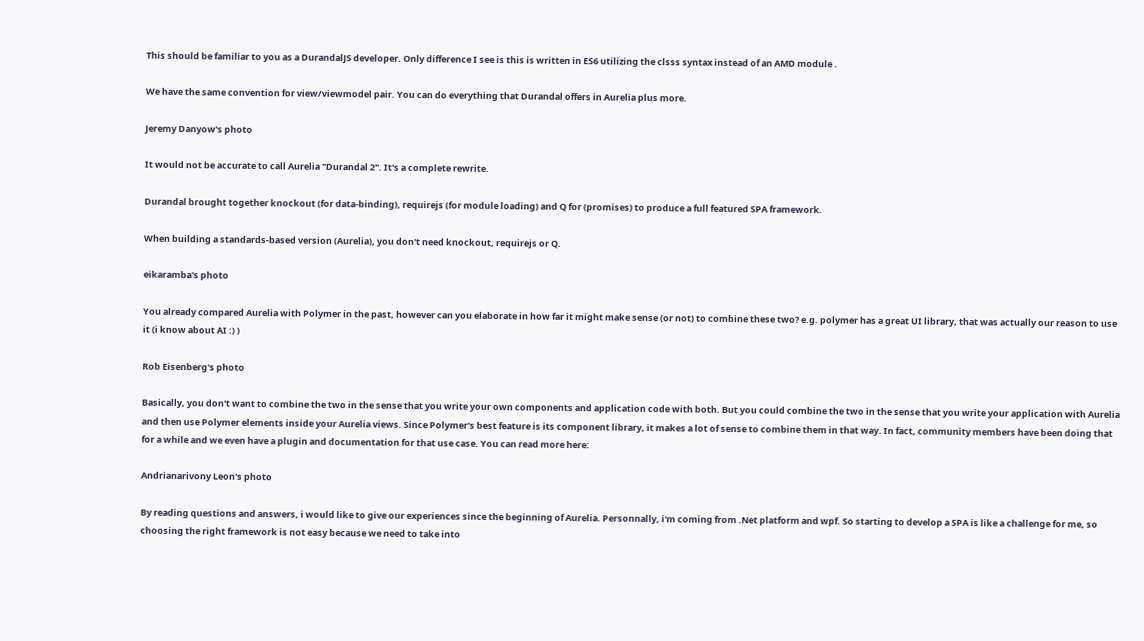This should be familiar to you as a DurandalJS developer. Only difference I see is this is written in ES6 utilizing the clsss syntax instead of an AMD module .

We have the same convention for view/viewmodel pair. You can do everything that Durandal offers in Aurelia plus more.

Jeremy Danyow's photo

It would not be accurate to call Aurelia "Durandal 2". It's a complete rewrite.

Durandal brought together knockout (for data-binding), requirejs (for module loading) and Q for (promises) to produce a full featured SPA framework.

When building a standards-based version (Aurelia), you don't need knockout, requirejs or Q.

eikaramba's photo

You already compared Aurelia with Polymer in the past, however can you elaborate in how far it might make sense (or not) to combine these two? e.g. polymer has a great UI library, that was actually our reason to use it (i know about AI :) )

Rob Eisenberg's photo

Basically, you don't want to combine the two in the sense that you write your own components and application code with both. But you could combine the two in the sense that you write your application with Aurelia and then use Polymer elements inside your Aurelia views. Since Polymer's best feature is its component library, it makes a lot of sense to combine them in that way. In fact, community members have been doing that for a while and we even have a plugin and documentation for that use case. You can read more here:

Andrianarivony Leon's photo

By reading questions and answers, i would like to give our experiences since the beginning of Aurelia. Personnally, i'm coming from .Net platform and wpf. So starting to develop a SPA is like a challenge for me, so choosing the right framework is not easy because we need to take into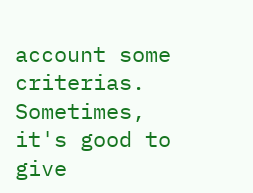account some criterias. Sometimes, it's good to give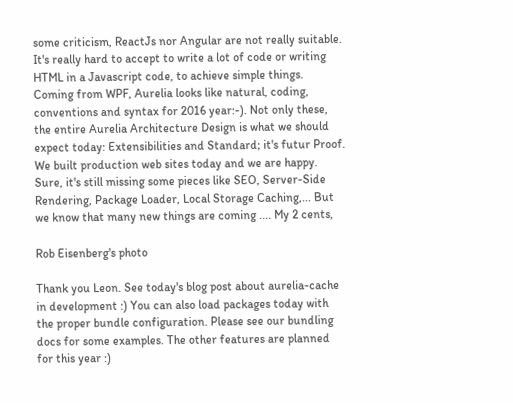some criticism, ReactJs nor Angular are not really suitable. It's really hard to accept to write a lot of code or writing HTML in a Javascript code, to achieve simple things. Coming from WPF, Aurelia looks like natural, coding, conventions and syntax for 2016 year:-). Not only these, the entire Aurelia Architecture Design is what we should expect today: Extensibilities and Standard; it's futur Proof. We built production web sites today and we are happy. Sure, it's still missing some pieces like SEO, Server-Side Rendering, Package Loader, Local Storage Caching,... But we know that many new things are coming .... My 2 cents,

Rob Eisenberg's photo

Thank you Leon. See today's blog post about aurelia-cache in development :) You can also load packages today with the proper bundle configuration. Please see our bundling docs for some examples. The other features are planned for this year :)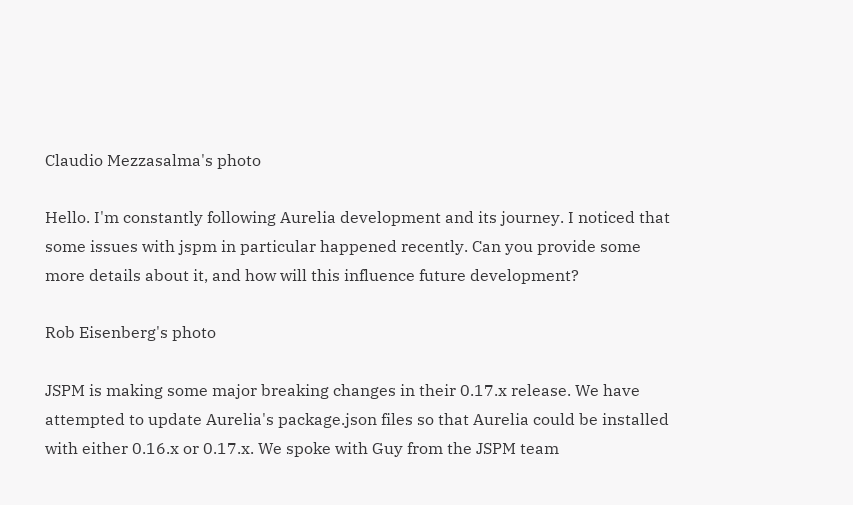Claudio Mezzasalma's photo

Hello. I'm constantly following Aurelia development and its journey. I noticed that some issues with jspm in particular happened recently. Can you provide some more details about it, and how will this influence future development?

Rob Eisenberg's photo

JSPM is making some major breaking changes in their 0.17.x release. We have attempted to update Aurelia's package.json files so that Aurelia could be installed with either 0.16.x or 0.17.x. We spoke with Guy from the JSPM team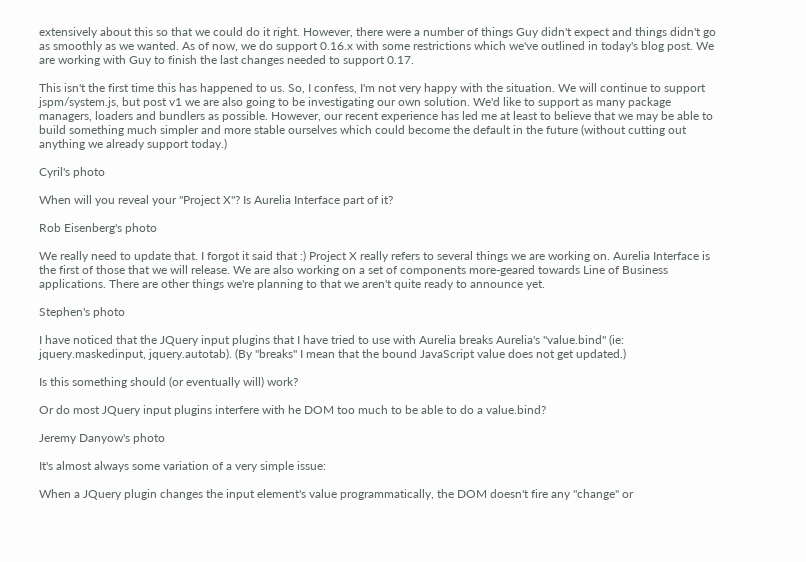extensively about this so that we could do it right. However, there were a number of things Guy didn't expect and things didn't go as smoothly as we wanted. As of now, we do support 0.16.x with some restrictions which we've outlined in today's blog post. We are working with Guy to finish the last changes needed to support 0.17.

This isn't the first time this has happened to us. So, I confess, I'm not very happy with the situation. We will continue to support jspm/system.js, but post v1 we are also going to be investigating our own solution. We'd like to support as many package managers, loaders and bundlers as possible. However, our recent experience has led me at least to believe that we may be able to build something much simpler and more stable ourselves which could become the default in the future (without cutting out anything we already support today.)

Cyril's photo

When will you reveal your "Project X"? Is Aurelia Interface part of it?

Rob Eisenberg's photo

We really need to update that. I forgot it said that :) Project X really refers to several things we are working on. Aurelia Interface is the first of those that we will release. We are also working on a set of components more-geared towards Line of Business applications. There are other things we're planning to that we aren't quite ready to announce yet.

Stephen's photo

I have noticed that the JQuery input plugins that I have tried to use with Aurelia breaks Aurelia's "value.bind" (ie: jquery.maskedinput, jquery.autotab). (By "breaks" I mean that the bound JavaScript value does not get updated.)

Is this something should (or eventually will) work?

Or do most JQuery input plugins interfere with he DOM too much to be able to do a value.bind?

Jeremy Danyow's photo

It's almost always some variation of a very simple issue:

When a JQuery plugin changes the input element's value programmatically, the DOM doesn't fire any "change" or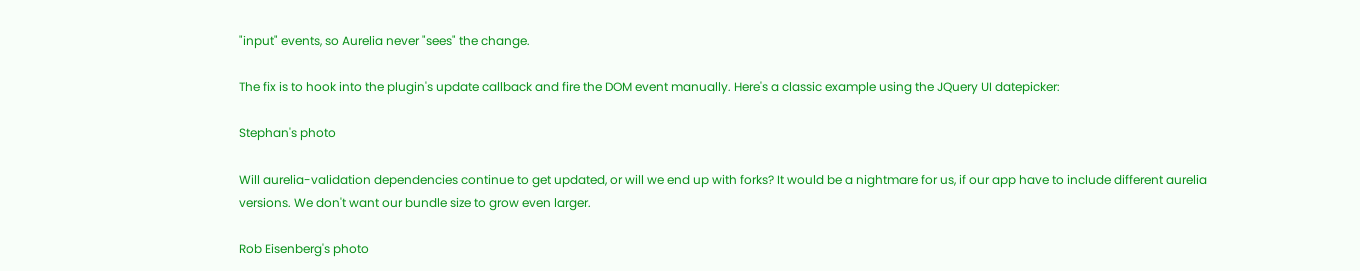"input" events, so Aurelia never "sees" the change.

The fix is to hook into the plugin's update callback and fire the DOM event manually. Here's a classic example using the JQuery UI datepicker:

Stephan's photo

Will aurelia-validation dependencies continue to get updated, or will we end up with forks? It would be a nightmare for us, if our app have to include different aurelia versions. We don't want our bundle size to grow even larger.

Rob Eisenberg's photo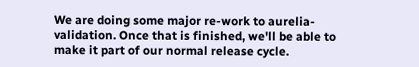We are doing some major re-work to aurelia-validation. Once that is finished, we'll be able to make it part of our normal release cycle.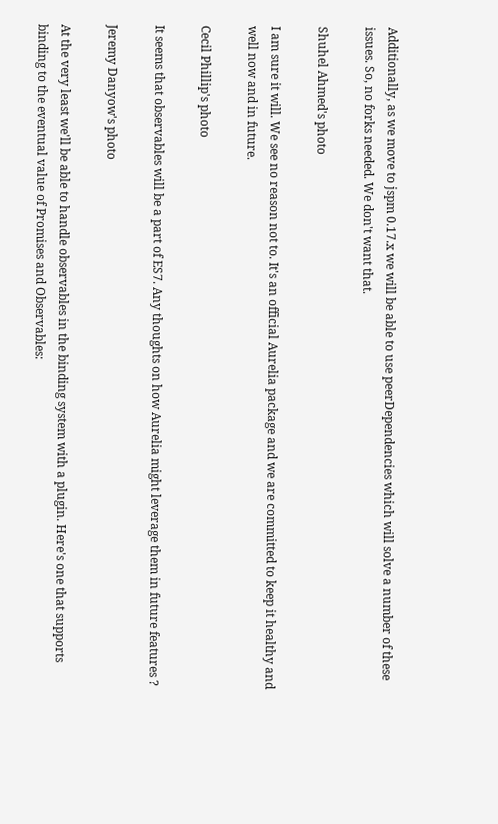Additionally, as we move to jspm 0.17.x we will be able to use peerDependencies which will solve a number of these issues. So, no forks needed. We don't want that.

Shuhel Ahmed's photo

I am sure it will. We see no reason not to. It's an official Aurelia package and we are committed to keep it healthy and well now and in future.

Cecil Phillip's photo

It seems that observables will be a part of ES7. Any thoughts on how Aurelia might leverage them in future features ?

Jeremy Danyow's photo

At the very least we'll be able to handle observables in the binding system with a plugin. Here's one that supports binding to the eventual value of Promises and Observables: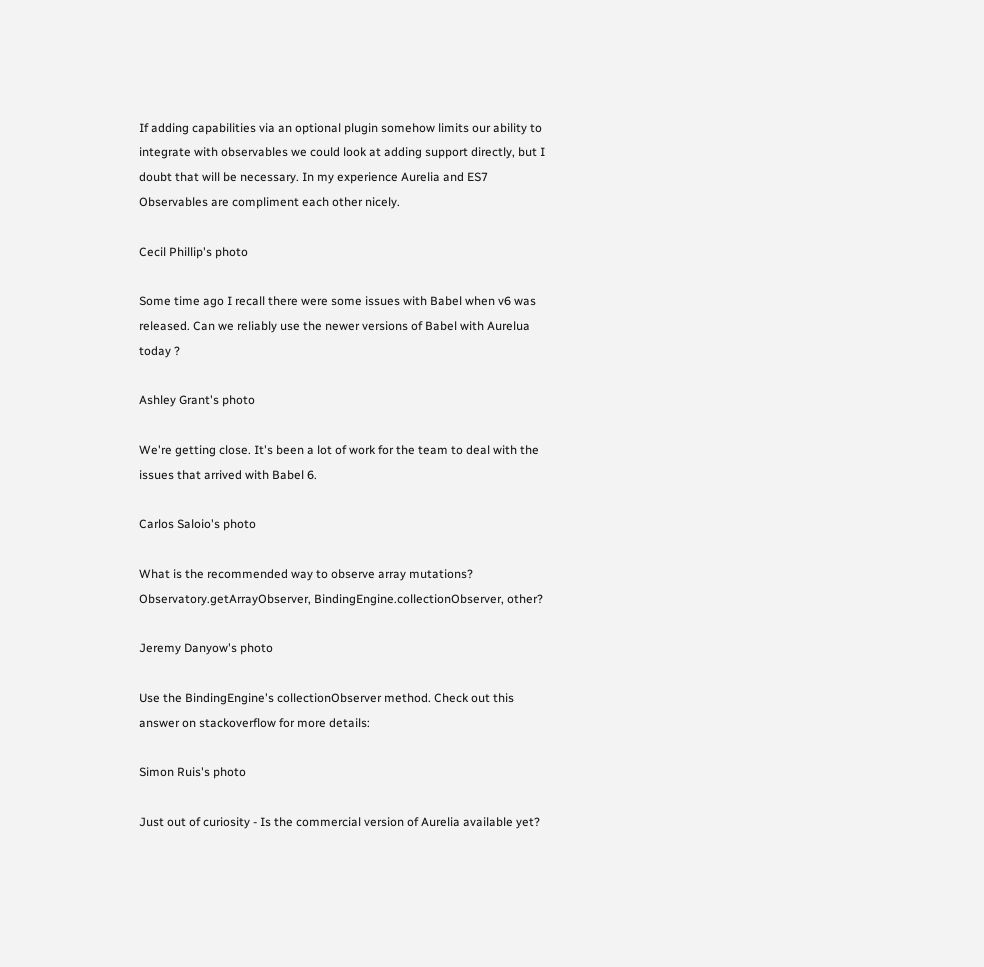If adding capabilities via an optional plugin somehow limits our ability to integrate with observables we could look at adding support directly, but I doubt that will be necessary. In my experience Aurelia and ES7 Observables are compliment each other nicely.

Cecil Phillip's photo

Some time ago I recall there were some issues with Babel when v6 was released. Can we reliably use the newer versions of Babel with Aurelua today ?

Ashley Grant's photo

We're getting close. It's been a lot of work for the team to deal with the issues that arrived with Babel 6.

Carlos Saloio's photo

What is the recommended way to observe array mutations? Observatory.getArrayObserver, BindingEngine.collectionObserver, other?

Jeremy Danyow's photo

Use the BindingEngine's collectionObserver method. Check out this answer on stackoverflow for more details:

Simon Ruis's photo

Just out of curiosity - Is the commercial version of Aurelia available yet?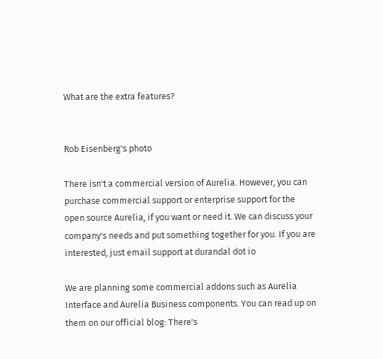What are the extra features?


Rob Eisenberg's photo

There isn't a commercial version of Aurelia. However, you can purchase commercial support or enterprise support for the open source Aurelia, if you want or need it. We can discuss your company's needs and put something together for you. If you are interested, just email support at durandal dot io

We are planning some commercial addons such as Aurelia Interface and Aurelia Business components. You can read up on them on our official blog: There's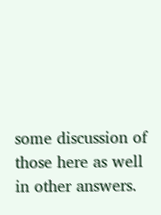some discussion of those here as well in other answers.